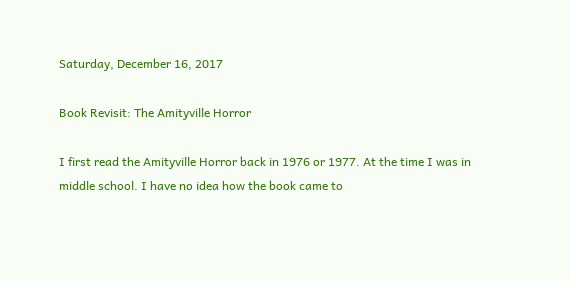Saturday, December 16, 2017

Book Revisit: The Amityville Horror

I first read the Amityville Horror back in 1976 or 1977. At the time I was in middle school. I have no idea how the book came to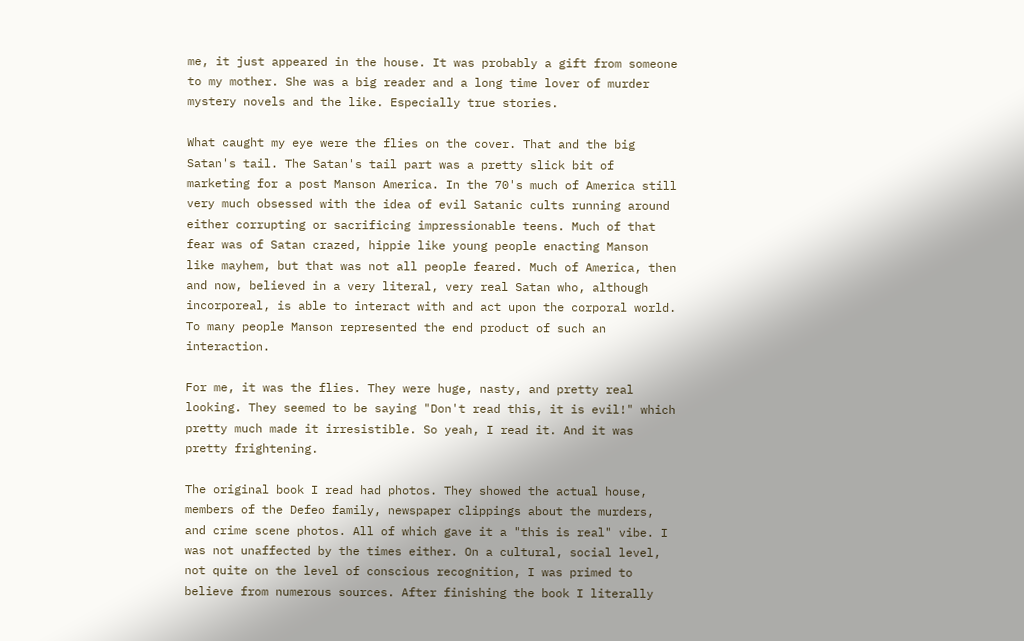me, it just appeared in the house. It was probably a gift from someone to my mother. She was a big reader and a long time lover of murder mystery novels and the like. Especially true stories.

What caught my eye were the flies on the cover. That and the big Satan's tail. The Satan's tail part was a pretty slick bit of marketing for a post Manson America. In the 70's much of America still very much obsessed with the idea of evil Satanic cults running around either corrupting or sacrificing impressionable teens. Much of that fear was of Satan crazed, hippie like young people enacting Manson like mayhem, but that was not all people feared. Much of America, then and now, believed in a very literal, very real Satan who, although incorporeal, is able to interact with and act upon the corporal world. To many people Manson represented the end product of such an interaction.

For me, it was the flies. They were huge, nasty, and pretty real looking. They seemed to be saying "Don't read this, it is evil!" which pretty much made it irresistible. So yeah, I read it. And it was pretty frightening.

The original book I read had photos. They showed the actual house, members of the Defeo family, newspaper clippings about the murders, and crime scene photos. All of which gave it a "this is real" vibe. I was not unaffected by the times either. On a cultural, social level, not quite on the level of conscious recognition, I was primed to believe from numerous sources. After finishing the book I literally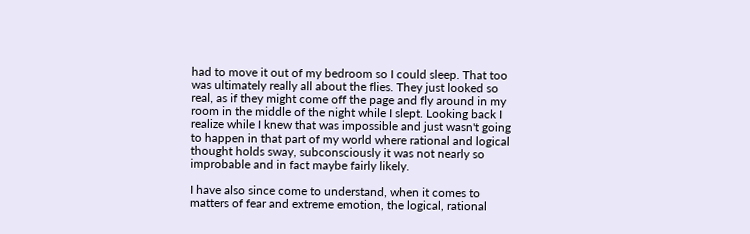had to move it out of my bedroom so I could sleep. That too was ultimately really all about the flies. They just looked so real, as if they might come off the page and fly around in my room in the middle of the night while I slept. Looking back I realize while I knew that was impossible and just wasn't going to happen in that part of my world where rational and logical thought holds sway, subconsciously it was not nearly so improbable and in fact maybe fairly likely.

I have also since come to understand, when it comes to matters of fear and extreme emotion, the logical, rational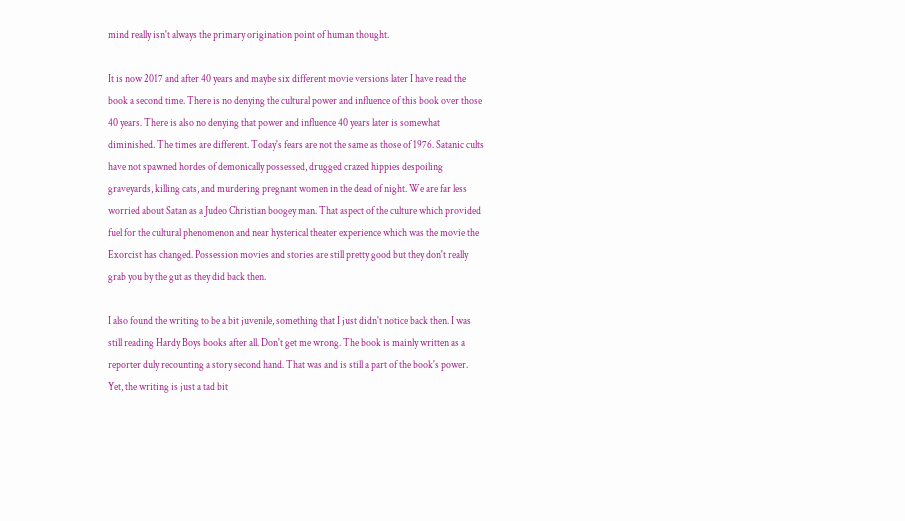mind really isn't always the primary origination point of human thought.

It is now 2017 and after 40 years and maybe six different movie versions later I have read the book a second time. There is no denying the cultural power and influence of this book over those 40 years. There is also no denying that power and influence 40 years later is somewhat diminished. The times are different. Today's fears are not the same as those of 1976. Satanic cults have not spawned hordes of demonically possessed, drugged crazed hippies despoiling graveyards, killing cats, and murdering pregnant women in the dead of night. We are far less worried about Satan as a Judeo Christian boogey man. That aspect of the culture which provided fuel for the cultural phenomenon and near hysterical theater experience which was the movie the Exorcist has changed. Possession movies and stories are still pretty good but they don't really grab you by the gut as they did back then.

I also found the writing to be a bit juvenile, something that I just didn't notice back then. I was still reading Hardy Boys books after all. Don't get me wrong. The book is mainly written as a reporter duly recounting a story second hand. That was and is still a part of the book's power. Yet, the writing is just a tad bit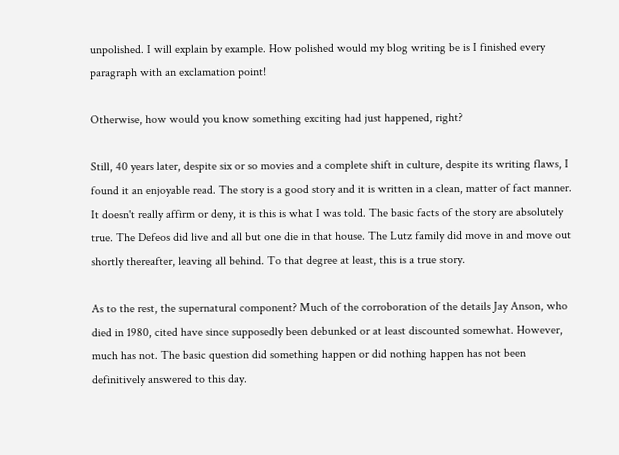unpolished. I will explain by example. How polished would my blog writing be is I finished every paragraph with an exclamation point!

Otherwise, how would you know something exciting had just happened, right?

Still, 40 years later, despite six or so movies and a complete shift in culture, despite its writing flaws, I found it an enjoyable read. The story is a good story and it is written in a clean, matter of fact manner. It doesn't really affirm or deny, it is this is what I was told. The basic facts of the story are absolutely true. The Defeos did live and all but one die in that house. The Lutz family did move in and move out shortly thereafter, leaving all behind. To that degree at least, this is a true story.

As to the rest, the supernatural component? Much of the corroboration of the details Jay Anson, who died in 1980, cited have since supposedly been debunked or at least discounted somewhat. However, much has not. The basic question did something happen or did nothing happen has not been definitively answered to this day.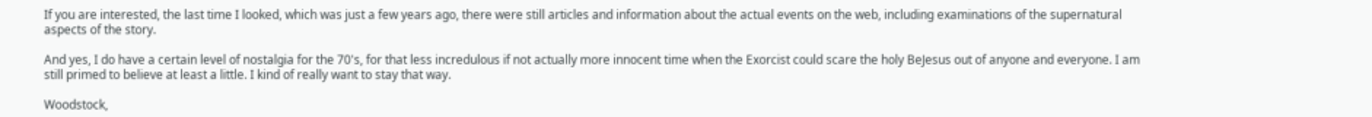If you are interested, the last time I looked, which was just a few years ago, there were still articles and information about the actual events on the web, including examinations of the supernatural aspects of the story.

And yes, I do have a certain level of nostalgia for the 70's, for that less incredulous if not actually more innocent time when the Exorcist could scare the holy BeJesus out of anyone and everyone. I am still primed to believe at least a little. I kind of really want to stay that way.

Woodstock,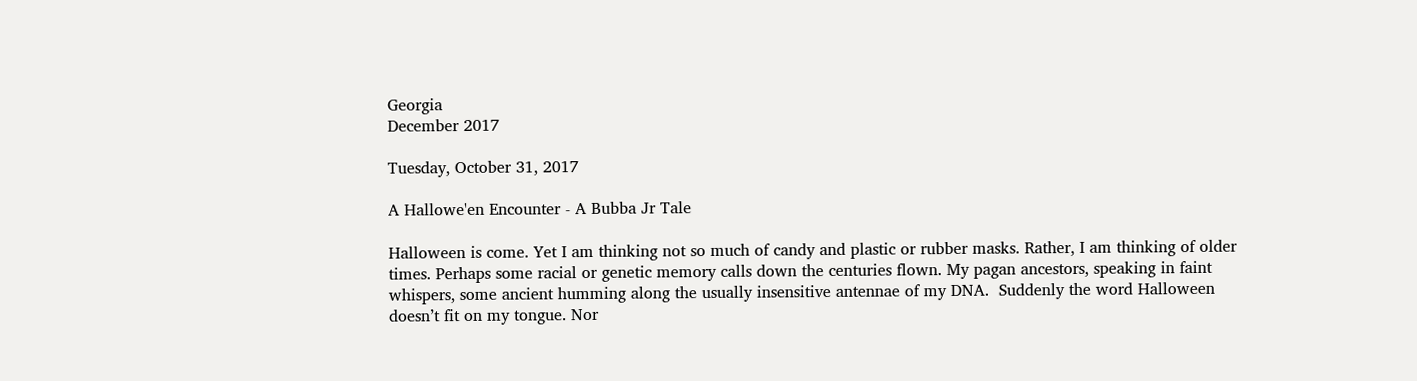Georgia
December 2017

Tuesday, October 31, 2017

A Hallowe'en Encounter - A Bubba Jr Tale

Halloween is come. Yet I am thinking not so much of candy and plastic or rubber masks. Rather, I am thinking of older times. Perhaps some racial or genetic memory calls down the centuries flown. My pagan ancestors, speaking in faint whispers, some ancient humming along the usually insensitive antennae of my DNA.  Suddenly the word Halloween doesn’t fit on my tongue. Nor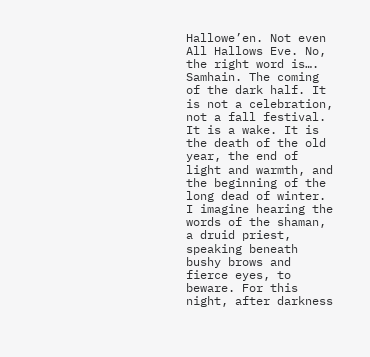Hallowe’en. Not even All Hallows Eve. No, the right word is…. Samhain. The coming of the dark half. It is not a celebration, not a fall festival. It is a wake. It is the death of the old year, the end of light and warmth, and the beginning of the long dead of winter. I imagine hearing the words of the shaman, a druid priest, speaking beneath bushy brows and fierce eyes, to beware. For this night, after darkness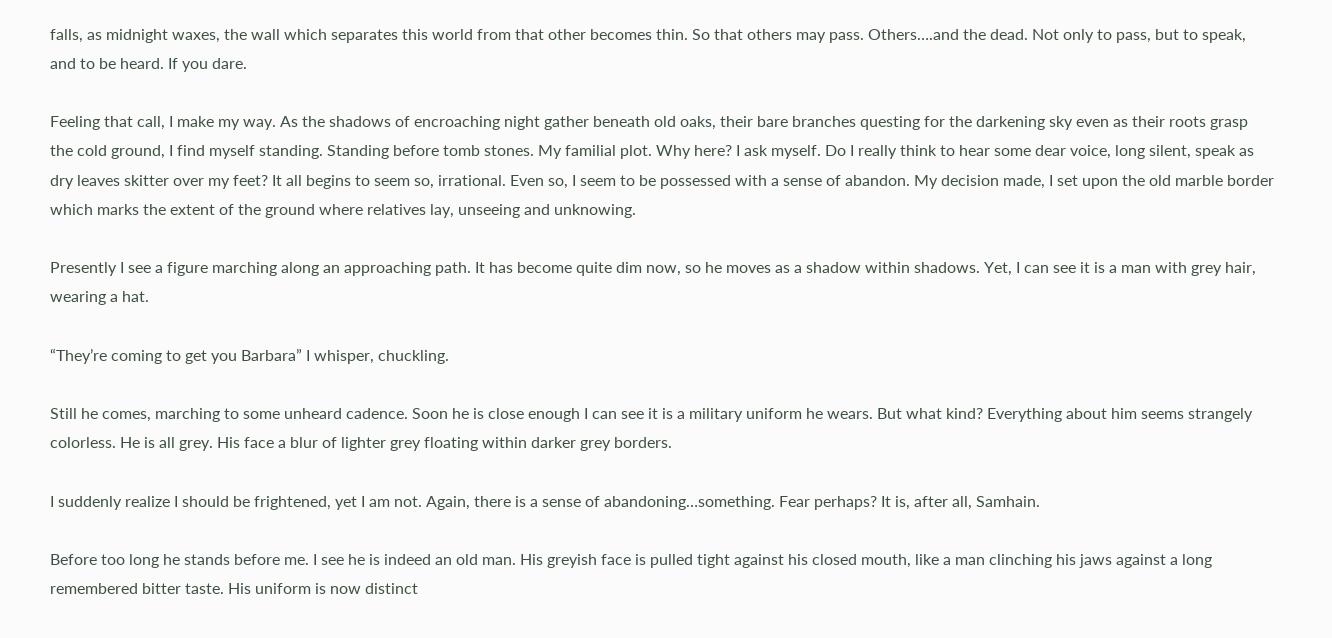falls, as midnight waxes, the wall which separates this world from that other becomes thin. So that others may pass. Others….and the dead. Not only to pass, but to speak, and to be heard. If you dare.

Feeling that call, I make my way. As the shadows of encroaching night gather beneath old oaks, their bare branches questing for the darkening sky even as their roots grasp the cold ground, I find myself standing. Standing before tomb stones. My familial plot. Why here? I ask myself. Do I really think to hear some dear voice, long silent, speak as dry leaves skitter over my feet? It all begins to seem so, irrational. Even so, I seem to be possessed with a sense of abandon. My decision made, I set upon the old marble border which marks the extent of the ground where relatives lay, unseeing and unknowing.

Presently I see a figure marching along an approaching path. It has become quite dim now, so he moves as a shadow within shadows. Yet, I can see it is a man with grey hair, wearing a hat.

“They’re coming to get you Barbara” I whisper, chuckling.

Still he comes, marching to some unheard cadence. Soon he is close enough I can see it is a military uniform he wears. But what kind? Everything about him seems strangely colorless. He is all grey. His face a blur of lighter grey floating within darker grey borders.

I suddenly realize I should be frightened, yet I am not. Again, there is a sense of abandoning…something. Fear perhaps? It is, after all, Samhain.

Before too long he stands before me. I see he is indeed an old man. His greyish face is pulled tight against his closed mouth, like a man clinching his jaws against a long remembered bitter taste. His uniform is now distinct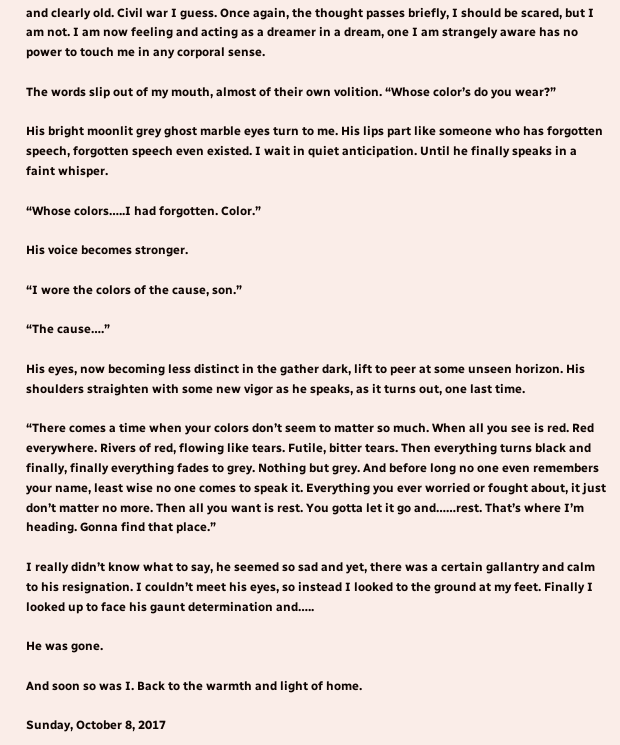and clearly old. Civil war I guess. Once again, the thought passes briefly, I should be scared, but I am not. I am now feeling and acting as a dreamer in a dream, one I am strangely aware has no power to touch me in any corporal sense.

The words slip out of my mouth, almost of their own volition. “Whose color’s do you wear?”

His bright moonlit grey ghost marble eyes turn to me. His lips part like someone who has forgotten speech, forgotten speech even existed. I wait in quiet anticipation. Until he finally speaks in a faint whisper.

“Whose colors…..I had forgotten. Color.”

His voice becomes stronger.

“I wore the colors of the cause, son.”

“The cause….”

His eyes, now becoming less distinct in the gather dark, lift to peer at some unseen horizon. His shoulders straighten with some new vigor as he speaks, as it turns out, one last time.

“There comes a time when your colors don’t seem to matter so much. When all you see is red. Red everywhere. Rivers of red, flowing like tears. Futile, bitter tears. Then everything turns black and finally, finally everything fades to grey. Nothing but grey. And before long no one even remembers your name, least wise no one comes to speak it. Everything you ever worried or fought about, it just don’t matter no more. Then all you want is rest. You gotta let it go and……rest. That’s where I’m heading. Gonna find that place.”

I really didn’t know what to say, he seemed so sad and yet, there was a certain gallantry and calm to his resignation. I couldn’t meet his eyes, so instead I looked to the ground at my feet. Finally I looked up to face his gaunt determination and…..

He was gone.

And soon so was I. Back to the warmth and light of home.

Sunday, October 8, 2017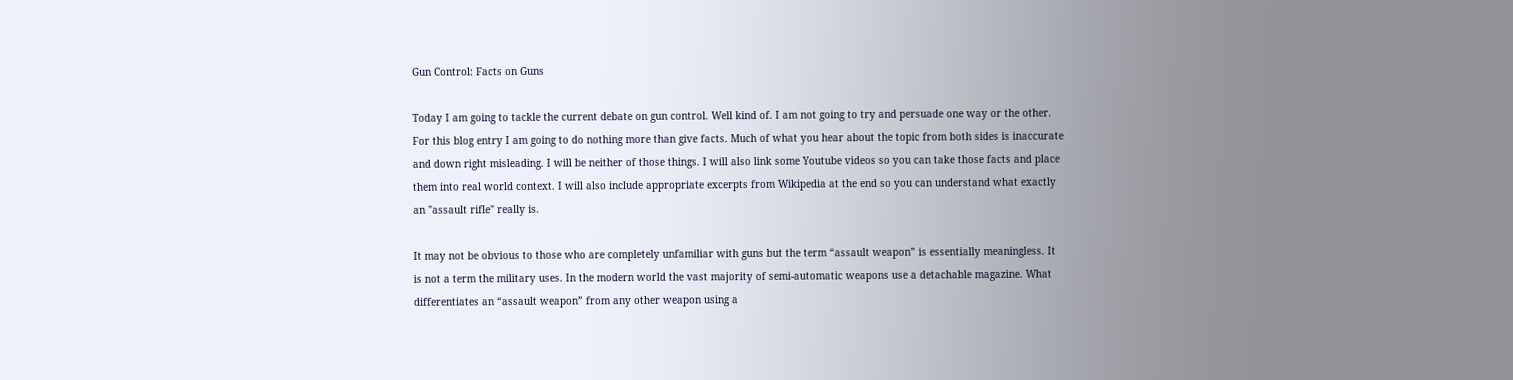Gun Control: Facts on Guns

Today I am going to tackle the current debate on gun control. Well kind of. I am not going to try and persuade one way or the other. For this blog entry I am going to do nothing more than give facts. Much of what you hear about the topic from both sides is inaccurate and down right misleading. I will be neither of those things. I will also link some Youtube videos so you can take those facts and place them into real world context. I will also include appropriate excerpts from Wikipedia at the end so you can understand what exactly an "assault rifle" really is.

It may not be obvious to those who are completely unfamiliar with guns but the term “assault weapon” is essentially meaningless. It is not a term the military uses. In the modern world the vast majority of semi-automatic weapons use a detachable magazine. What differentiates an “assault weapon” from any other weapon using a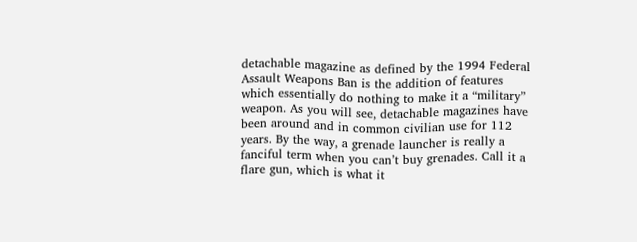detachable magazine as defined by the 1994 Federal Assault Weapons Ban is the addition of features which essentially do nothing to make it a “military” weapon. As you will see, detachable magazines have been around and in common civilian use for 112 years. By the way, a grenade launcher is really a fanciful term when you can’t buy grenades. Call it a flare gun, which is what it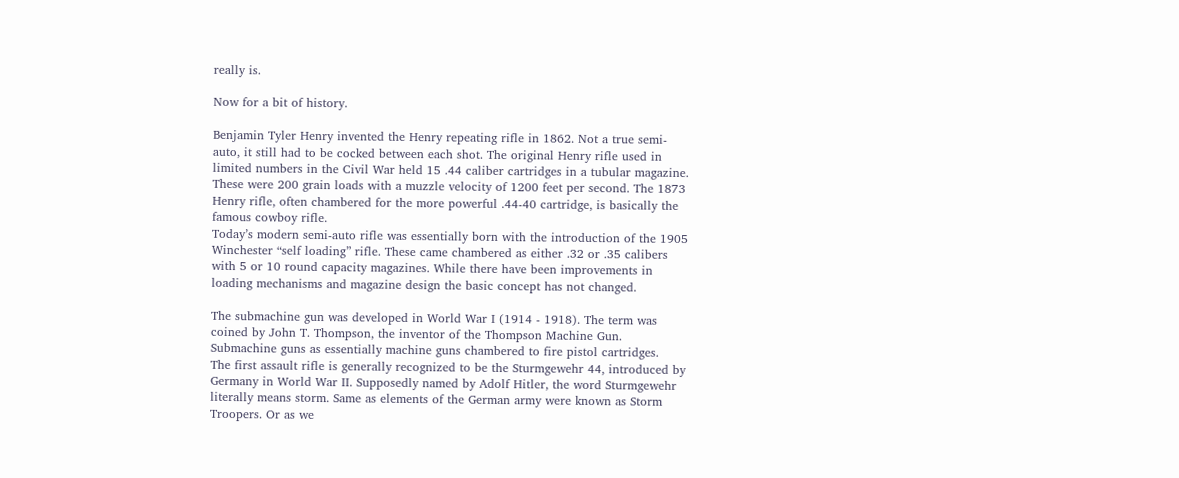really is.

Now for a bit of history.

Benjamin Tyler Henry invented the Henry repeating rifle in 1862. Not a true semi-auto, it still had to be cocked between each shot. The original Henry rifle used in limited numbers in the Civil War held 15 .44 caliber cartridges in a tubular magazine. These were 200 grain loads with a muzzle velocity of 1200 feet per second. The 1873 Henry rifle, often chambered for the more powerful .44-40 cartridge, is basically the famous cowboy rifle.
Today’s modern semi-auto rifle was essentially born with the introduction of the 1905 Winchester “self loading” rifle. These came chambered as either .32 or .35 calibers with 5 or 10 round capacity magazines. While there have been improvements in loading mechanisms and magazine design the basic concept has not changed.

The submachine gun was developed in World War I (1914 - 1918). The term was coined by John T. Thompson, the inventor of the Thompson Machine Gun. Submachine guns as essentially machine guns chambered to fire pistol cartridges.
The first assault rifle is generally recognized to be the Sturmgewehr 44, introduced by Germany in World War II. Supposedly named by Adolf Hitler, the word Sturmgewehr literally means storm. Same as elements of the German army were known as Storm Troopers. Or as we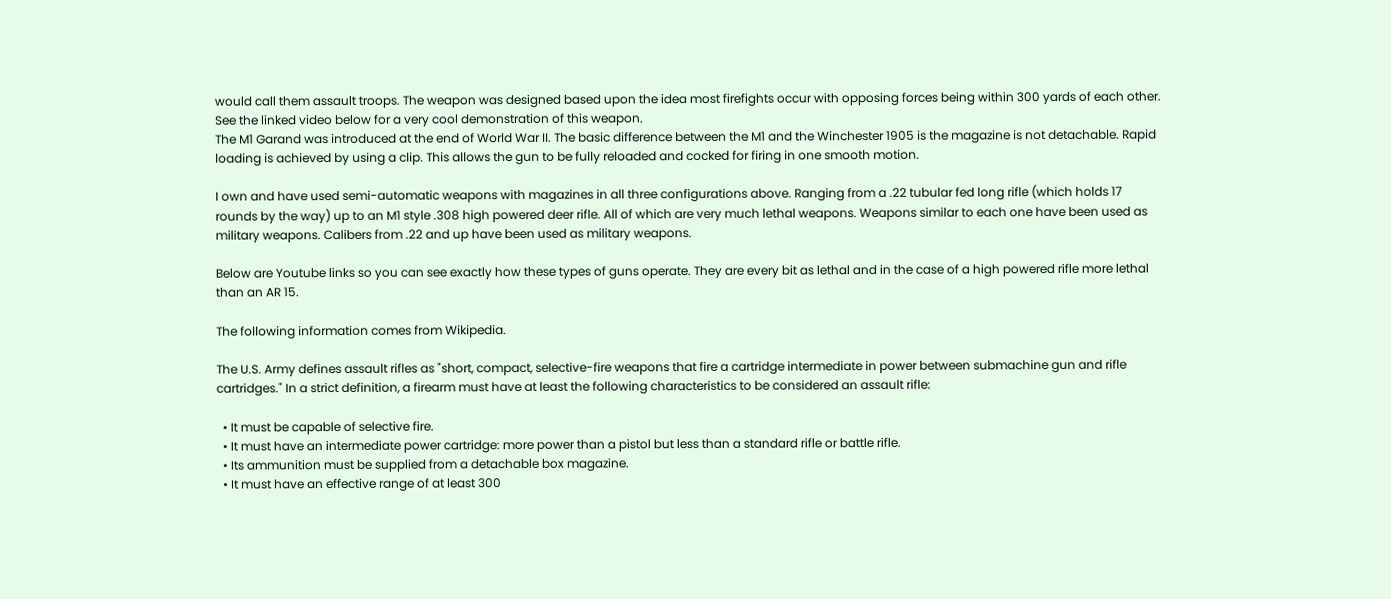would call them assault troops. The weapon was designed based upon the idea most firefights occur with opposing forces being within 300 yards of each other. See the linked video below for a very cool demonstration of this weapon.
The M1 Garand was introduced at the end of World War II. The basic difference between the M1 and the Winchester 1905 is the magazine is not detachable. Rapid loading is achieved by using a clip. This allows the gun to be fully reloaded and cocked for firing in one smooth motion.

I own and have used semi-automatic weapons with magazines in all three configurations above. Ranging from a .22 tubular fed long rifle (which holds 17 rounds by the way) up to an M1 style .308 high powered deer rifle. All of which are very much lethal weapons. Weapons similar to each one have been used as military weapons. Calibers from .22 and up have been used as military weapons.

Below are Youtube links so you can see exactly how these types of guns operate. They are every bit as lethal and in the case of a high powered rifle more lethal than an AR 15.

The following information comes from Wikipedia.

The U.S. Army defines assault rifles as "short, compact, selective-fire weapons that fire a cartridge intermediate in power between submachine gun and rifle cartridges." In a strict definition, a firearm must have at least the following characteristics to be considered an assault rifle:

  • It must be capable of selective fire.
  • It must have an intermediate power cartridge: more power than a pistol but less than a standard rifle or battle rifle.
  • Its ammunition must be supplied from a detachable box magazine.
  • It must have an effective range of at least 300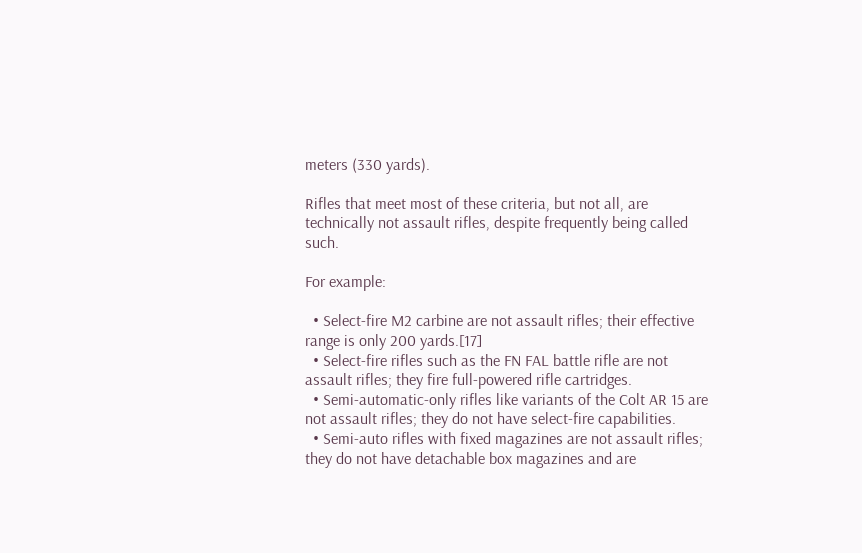meters (330 yards).

Rifles that meet most of these criteria, but not all, are technically not assault rifles, despite frequently being called such.

For example:

  • Select-fire M2 carbine are not assault rifles; their effective range is only 200 yards.[17]
  • Select-fire rifles such as the FN FAL battle rifle are not assault rifles; they fire full-powered rifle cartridges.
  • Semi-automatic-only rifles like variants of the Colt AR 15 are not assault rifles; they do not have select-fire capabilities.
  • Semi-auto rifles with fixed magazines are not assault rifles; they do not have detachable box magazines and are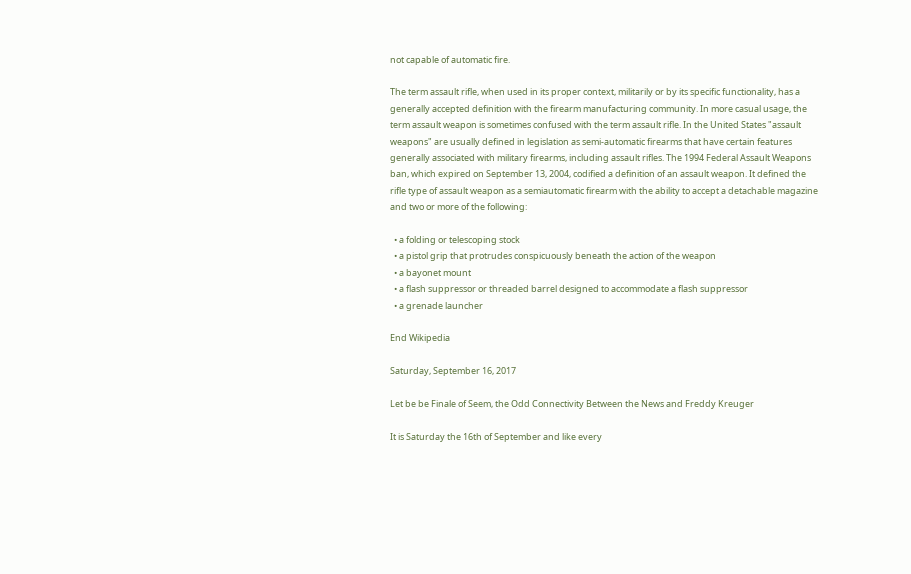not capable of automatic fire.

The term assault rifle, when used in its proper context, militarily or by its specific functionality, has a generally accepted definition with the firearm manufacturing community. In more casual usage, the term assault weapon is sometimes confused with the term assault rifle. In the United States "assault weapons" are usually defined in legislation as semi-automatic firearms that have certain features generally associated with military firearms, including assault rifles. The 1994 Federal Assault Weapons ban, which expired on September 13, 2004, codified a definition of an assault weapon. It defined the rifle type of assault weapon as a semiautomatic firearm with the ability to accept a detachable magazine and two or more of the following:

  • a folding or telescoping stock
  • a pistol grip that protrudes conspicuously beneath the action of the weapon
  • a bayonet mount
  • a flash suppressor or threaded barrel designed to accommodate a flash suppressor
  • a grenade launcher

End Wikipedia

Saturday, September 16, 2017

Let be be Finale of Seem, the Odd Connectivity Between the News and Freddy Kreuger

It is Saturday the 16th of September and like every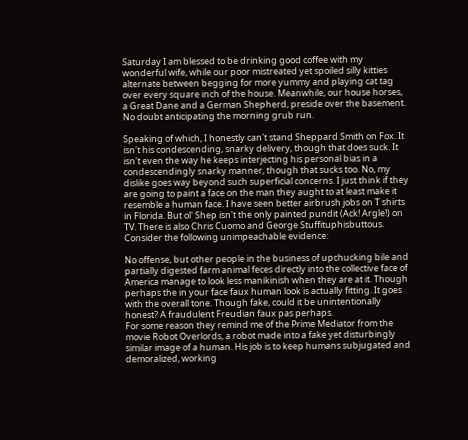Saturday I am blessed to be drinking good coffee with my wonderful wife, while our poor mistreated yet spoiled silly kitties alternate between begging for more yummy and playing cat tag over every square inch of the house. Meanwhile, our house horses, a Great Dane and a German Shepherd, preside over the basement. No doubt anticipating the morning grub run.

Speaking of which, I honestly can't stand Sheppard Smith on Fox. It isn't his condescending, snarky delivery, though that does suck. It isn't even the way he keeps interjecting his personal bias in a condescendingly snarky manner, though that sucks too. No, my dislike goes way beyond such superficial concerns. I just think if they are going to paint a face on the man they aught to at least make it resemble a human face. I have seen better airbrush jobs on T shirts in Florida. But ol' Shep isn't the only painted pundit (Ack! Argle!) on TV. There is also Chris Cuomo and George Stuffituphisbuttous. Consider the following unimpeachable evidence:

No offense, but other people in the business of upchucking bile and partially digested farm animal feces directly into the collective face of America manage to look less manikinish when they are at it. Though perhaps the in your face faux human look is actually fitting. It goes with the overall tone. Though fake, could it be unintentionally honest? A fraudulent Freudian faux pas perhaps.
For some reason they remind me of the Prime Mediator from the movie Robot Overlords, a robot made into a fake yet disturbingly similar image of a human. His job is to keep humans subjugated and demoralized, working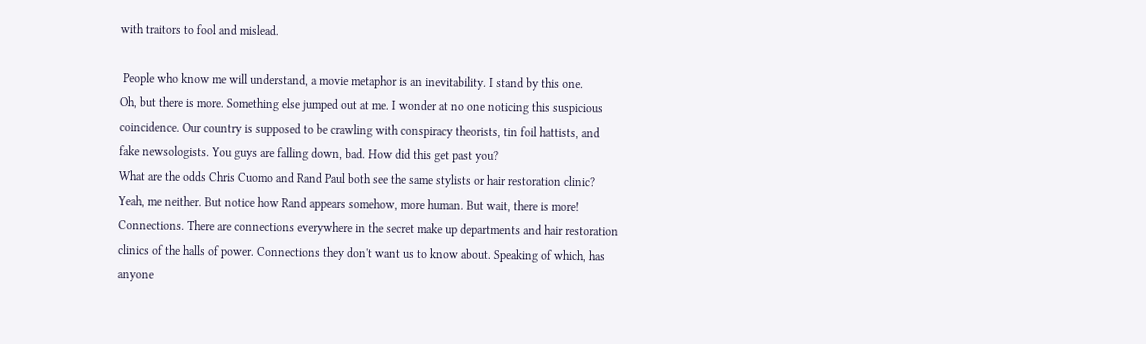with traitors to fool and mislead.

 People who know me will understand, a movie metaphor is an inevitability. I stand by this one.
Oh, but there is more. Something else jumped out at me. I wonder at no one noticing this suspicious coincidence. Our country is supposed to be crawling with conspiracy theorists, tin foil hattists, and fake newsologists. You guys are falling down, bad. How did this get past you?
What are the odds Chris Cuomo and Rand Paul both see the same stylists or hair restoration clinic? Yeah, me neither. But notice how Rand appears somehow, more human. But wait, there is more!
Connections. There are connections everywhere in the secret make up departments and hair restoration clinics of the halls of power. Connections they don't want us to know about. Speaking of which, has anyone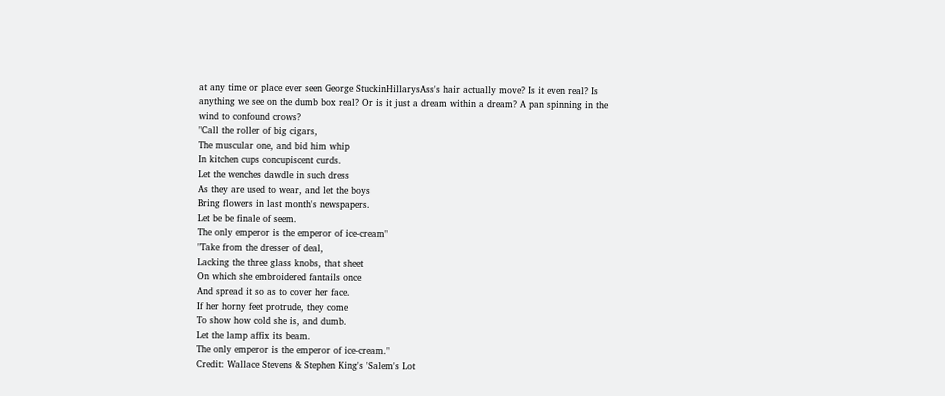at any time or place ever seen George StuckinHillarysAss's hair actually move? Is it even real? Is anything we see on the dumb box real? Or is it just a dream within a dream? A pan spinning in the wind to confound crows?
"Call the roller of big cigars,
The muscular one, and bid him whip
In kitchen cups concupiscent curds.
Let the wenches dawdle in such dress
As they are used to wear, and let the boys
Bring flowers in last month's newspapers.
Let be be finale of seem.
The only emperor is the emperor of ice-cream"
"Take from the dresser of deal,
Lacking the three glass knobs, that sheet
On which she embroidered fantails once
And spread it so as to cover her face.
If her horny feet protrude, they come
To show how cold she is, and dumb.
Let the lamp affix its beam.
The only emperor is the emperor of ice-cream."
Credit: Wallace Stevens & Stephen King's 'Salem's Lot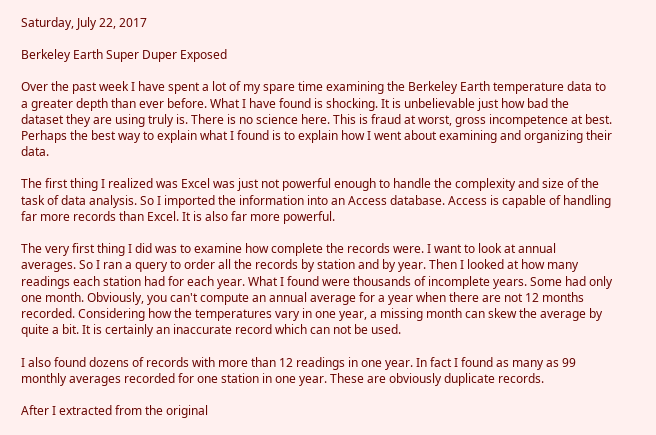Saturday, July 22, 2017

Berkeley Earth Super Duper Exposed

Over the past week I have spent a lot of my spare time examining the Berkeley Earth temperature data to a greater depth than ever before. What I have found is shocking. It is unbelievable just how bad the dataset they are using truly is. There is no science here. This is fraud at worst, gross incompetence at best. Perhaps the best way to explain what I found is to explain how I went about examining and organizing their data.

The first thing I realized was Excel was just not powerful enough to handle the complexity and size of the task of data analysis. So I imported the information into an Access database. Access is capable of handling far more records than Excel. It is also far more powerful.

The very first thing I did was to examine how complete the records were. I want to look at annual averages. So I ran a query to order all the records by station and by year. Then I looked at how many readings each station had for each year. What I found were thousands of incomplete years. Some had only one month. Obviously, you can't compute an annual average for a year when there are not 12 months recorded. Considering how the temperatures vary in one year, a missing month can skew the average by quite a bit. It is certainly an inaccurate record which can not be used.

I also found dozens of records with more than 12 readings in one year. In fact I found as many as 99 monthly averages recorded for one station in one year. These are obviously duplicate records.

After I extracted from the original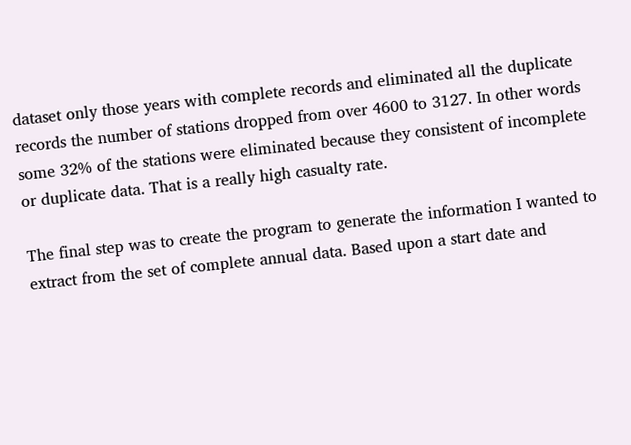dataset only those years with complete records and eliminated all the duplicate records the number of stations dropped from over 4600 to 3127. In other words some 32% of the stations were eliminated because they consistent of incomplete or duplicate data. That is a really high casualty rate.

The final step was to create the program to generate the information I wanted to extract from the set of complete annual data. Based upon a start date and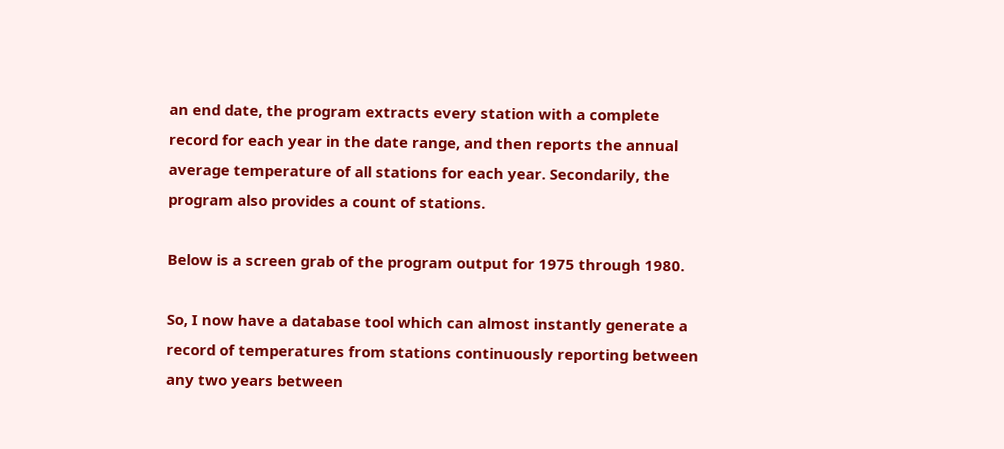an end date, the program extracts every station with a complete record for each year in the date range, and then reports the annual average temperature of all stations for each year. Secondarily, the program also provides a count of stations.

Below is a screen grab of the program output for 1975 through 1980.

So, I now have a database tool which can almost instantly generate a record of temperatures from stations continuously reporting between any two years between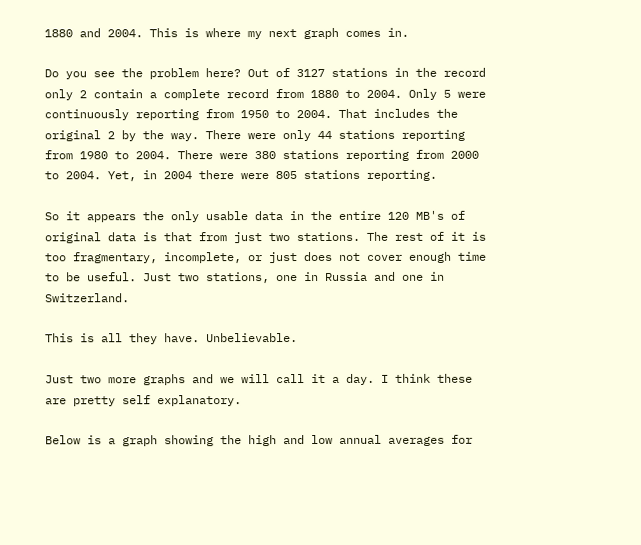1880 and 2004. This is where my next graph comes in.

Do you see the problem here? Out of 3127 stations in the record only 2 contain a complete record from 1880 to 2004. Only 5 were continuously reporting from 1950 to 2004. That includes the original 2 by the way. There were only 44 stations reporting from 1980 to 2004. There were 380 stations reporting from 2000 to 2004. Yet, in 2004 there were 805 stations reporting.

So it appears the only usable data in the entire 120 MB's of original data is that from just two stations. The rest of it is too fragmentary, incomplete, or just does not cover enough time to be useful. Just two stations, one in Russia and one in Switzerland.

This is all they have. Unbelievable.

Just two more graphs and we will call it a day. I think these are pretty self explanatory.

Below is a graph showing the high and low annual averages for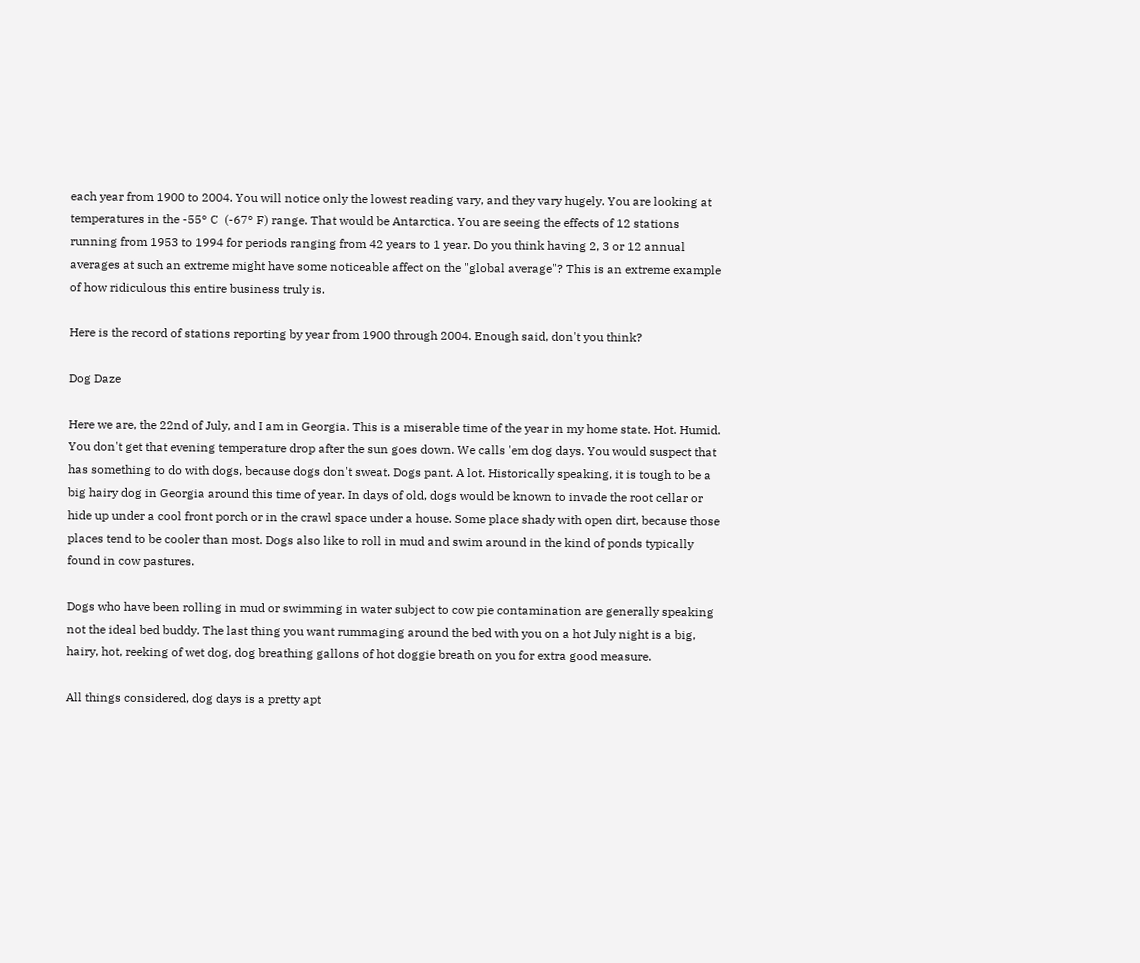each year from 1900 to 2004. You will notice only the lowest reading vary, and they vary hugely. You are looking at temperatures in the -55° C  (-67° F) range. That would be Antarctica. You are seeing the effects of 12 stations running from 1953 to 1994 for periods ranging from 42 years to 1 year. Do you think having 2, 3 or 12 annual averages at such an extreme might have some noticeable affect on the "global average"? This is an extreme example of how ridiculous this entire business truly is.

Here is the record of stations reporting by year from 1900 through 2004. Enough said, don't you think?

Dog Daze

Here we are, the 22nd of July, and I am in Georgia. This is a miserable time of the year in my home state. Hot. Humid. You don't get that evening temperature drop after the sun goes down. We calls 'em dog days. You would suspect that has something to do with dogs, because dogs don't sweat. Dogs pant. A lot. Historically speaking, it is tough to be a big hairy dog in Georgia around this time of year. In days of old, dogs would be known to invade the root cellar or hide up under a cool front porch or in the crawl space under a house. Some place shady with open dirt, because those places tend to be cooler than most. Dogs also like to roll in mud and swim around in the kind of ponds typically found in cow pastures.

Dogs who have been rolling in mud or swimming in water subject to cow pie contamination are generally speaking not the ideal bed buddy. The last thing you want rummaging around the bed with you on a hot July night is a big, hairy, hot, reeking of wet dog, dog breathing gallons of hot doggie breath on you for extra good measure.

All things considered, dog days is a pretty apt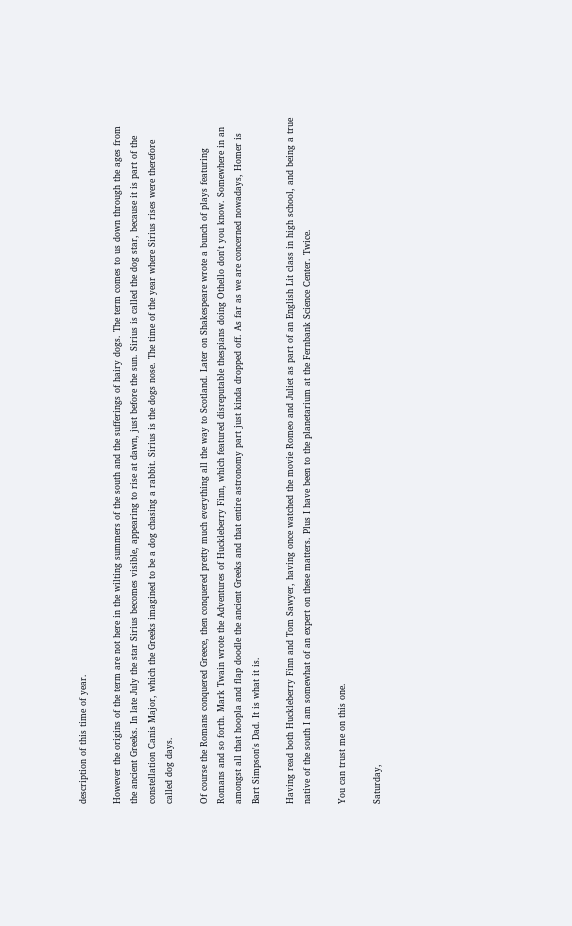description of this time of year.

However the origins of the term are not here in the wilting summers of the south and the sufferings of hairy dogs. The term comes to us down through the ages from the ancient Greeks. In late July the star Sirius becomes visible, appearing to rise at dawn, just before the sun. Sirius is called the dog star, because it is part of the constellation Canis Major, which the Greeks imagined to be a dog chasing a rabbit. Sirius is the dogs nose. The time of the year where Sirius rises were therefore called dog days.

Of course the Romans conquered Greece, then conquered pretty much everything all the way to Scotland. Later on Shakespeare wrote a bunch of plays featuring Romans and so forth. Mark Twain wrote the Adventures of Huckleberry Finn, which featured disreputable thespians doing Othello don't you know. Somewhere in an amongst all that hoopla and flap doodle the ancient Greeks and that entire astronomy part just kinda dropped off. As far as we are concerned nowadays, Homer is Bart Simpson's Dad. It is what it is.

Having read both Huckleberry Finn and Tom Sawyer, having once watched the movie Romeo and Juliet as part of an English Lit class in high school, and being a true native of the south I am somewhat of an expert on these matters. Plus I have been to the planetarium at the Fernbank Science Center. Twice.

You can trust me on this one.

Saturday,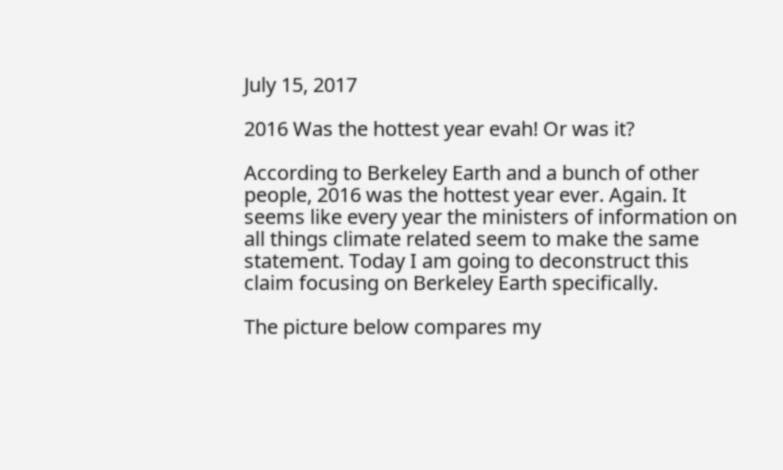July 15, 2017

2016 Was the hottest year evah! Or was it?

According to Berkeley Earth and a bunch of other people, 2016 was the hottest year ever. Again. It seems like every year the ministers of information on all things climate related seem to make the same statement. Today I am going to deconstruct this claim focusing on Berkeley Earth specifically.

The picture below compares my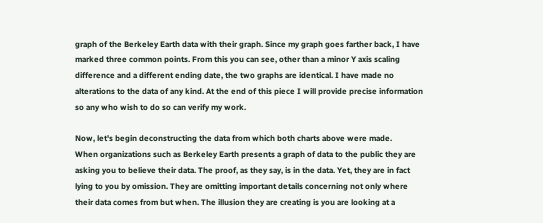graph of the Berkeley Earth data with their graph. Since my graph goes farther back, I have marked three common points. From this you can see, other than a minor Y axis scaling difference and a different ending date, the two graphs are identical. I have made no alterations to the data of any kind. At the end of this piece I will provide precise information so any who wish to do so can verify my work.

Now, let's begin deconstructing the data from which both charts above were made.
When organizations such as Berkeley Earth presents a graph of data to the public they are asking you to believe their data. The proof, as they say, is in the data. Yet, they are in fact lying to you by omission. They are omitting important details concerning not only where their data comes from but when. The illusion they are creating is you are looking at a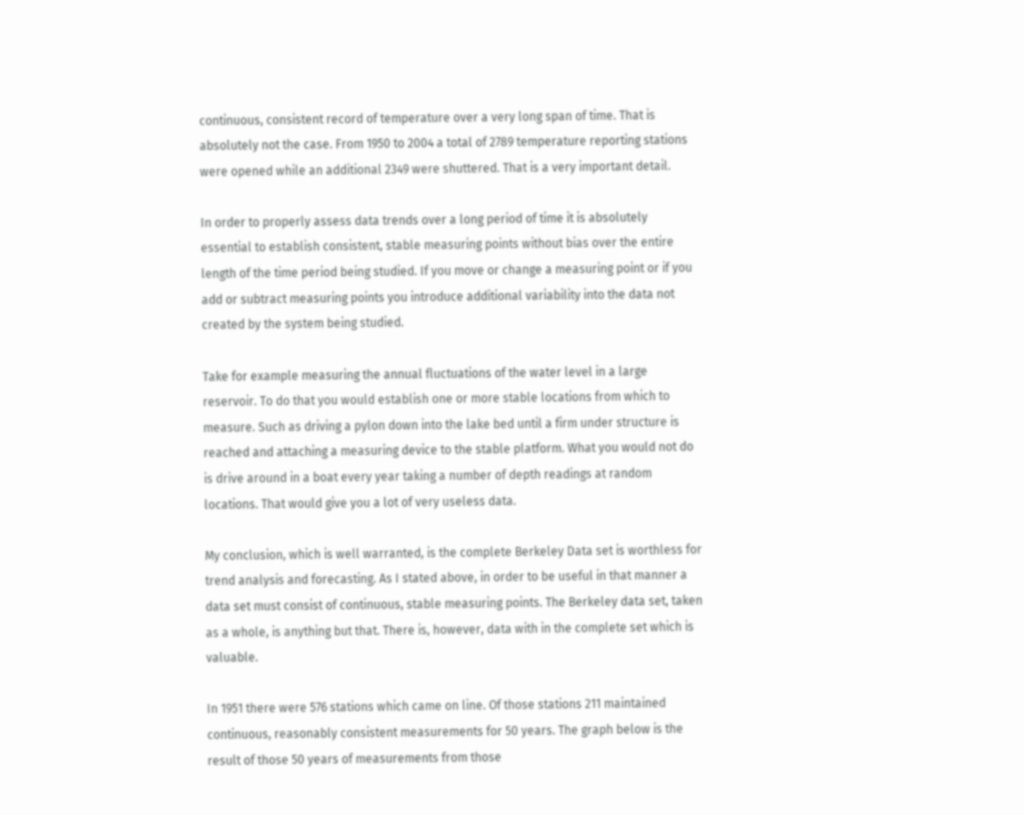continuous, consistent record of temperature over a very long span of time. That is absolutely not the case. From 1950 to 2004 a total of 2789 temperature reporting stations were opened while an additional 2349 were shuttered. That is a very important detail.

In order to properly assess data trends over a long period of time it is absolutely essential to establish consistent, stable measuring points without bias over the entire length of the time period being studied. If you move or change a measuring point or if you add or subtract measuring points you introduce additional variability into the data not created by the system being studied.

Take for example measuring the annual fluctuations of the water level in a large reservoir. To do that you would establish one or more stable locations from which to measure. Such as driving a pylon down into the lake bed until a firm under structure is reached and attaching a measuring device to the stable platform. What you would not do is drive around in a boat every year taking a number of depth readings at random locations. That would give you a lot of very useless data.

My conclusion, which is well warranted, is the complete Berkeley Data set is worthless for trend analysis and forecasting. As I stated above, in order to be useful in that manner a data set must consist of continuous, stable measuring points. The Berkeley data set, taken as a whole, is anything but that. There is, however, data with in the complete set which is valuable.

In 1951 there were 576 stations which came on line. Of those stations 211 maintained continuous, reasonably consistent measurements for 50 years. The graph below is the result of those 50 years of measurements from those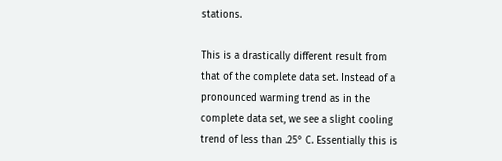stations.

This is a drastically different result from that of the complete data set. Instead of a pronounced warming trend as in the complete data set, we see a slight cooling trend of less than .25° C. Essentially this is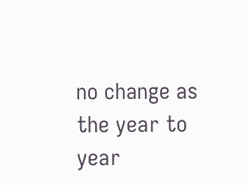no change as the year to year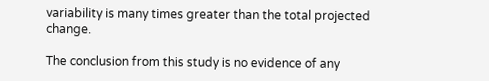variability is many times greater than the total projected change.

The conclusion from this study is no evidence of any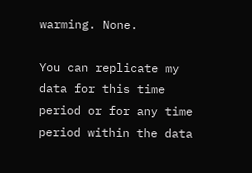warming. None.

You can replicate my data for this time period or for any time period within the data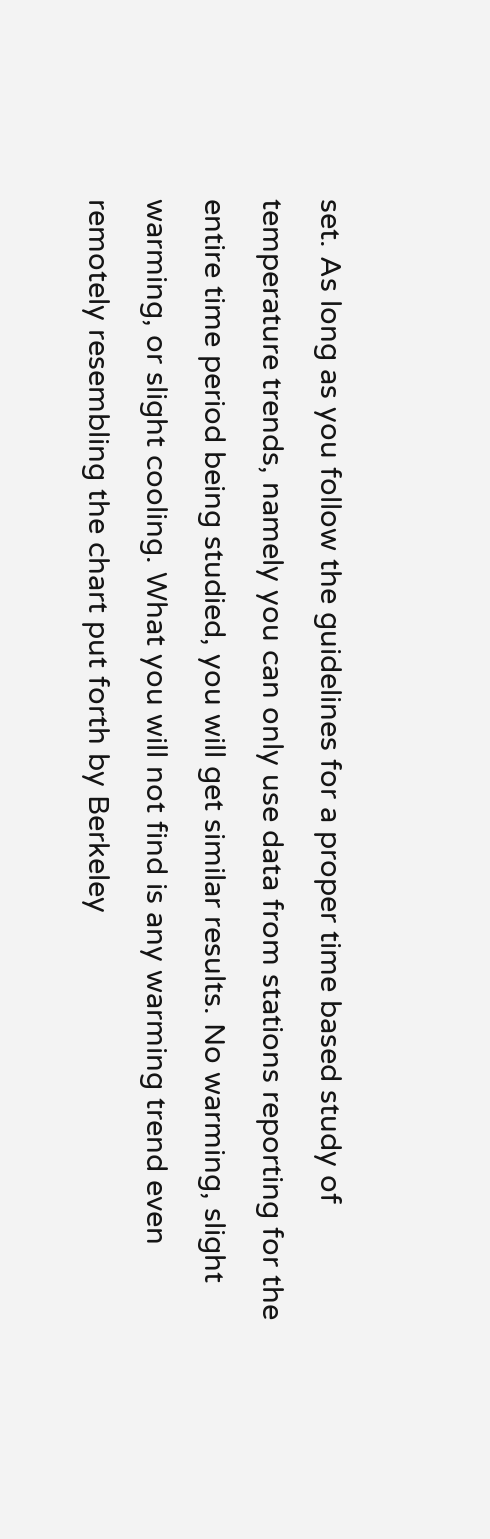set. As long as you follow the guidelines for a proper time based study of temperature trends, namely you can only use data from stations reporting for the entire time period being studied, you will get similar results. No warming, slight warming, or slight cooling. What you will not find is any warming trend even remotely resembling the chart put forth by Berkeley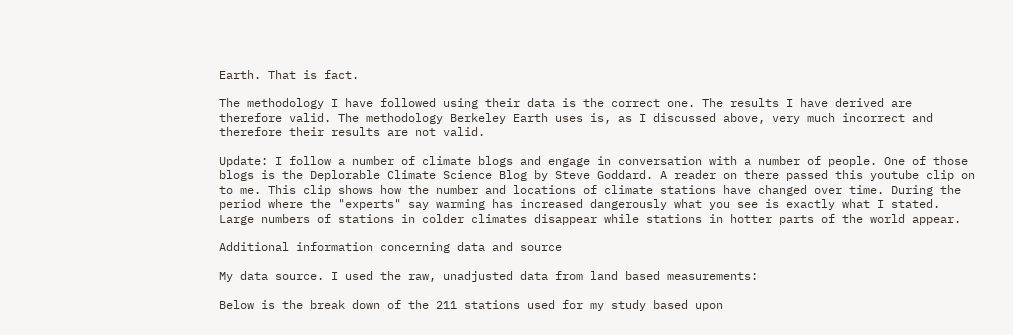Earth. That is fact.

The methodology I have followed using their data is the correct one. The results I have derived are therefore valid. The methodology Berkeley Earth uses is, as I discussed above, very much incorrect and therefore their results are not valid.

Update: I follow a number of climate blogs and engage in conversation with a number of people. One of those blogs is the Deplorable Climate Science Blog by Steve Goddard. A reader on there passed this youtube clip on to me. This clip shows how the number and locations of climate stations have changed over time. During the period where the "experts" say warming has increased dangerously what you see is exactly what I stated. Large numbers of stations in colder climates disappear while stations in hotter parts of the world appear.

Additional information concerning data and source

My data source. I used the raw, unadjusted data from land based measurements:

Below is the break down of the 211 stations used for my study based upon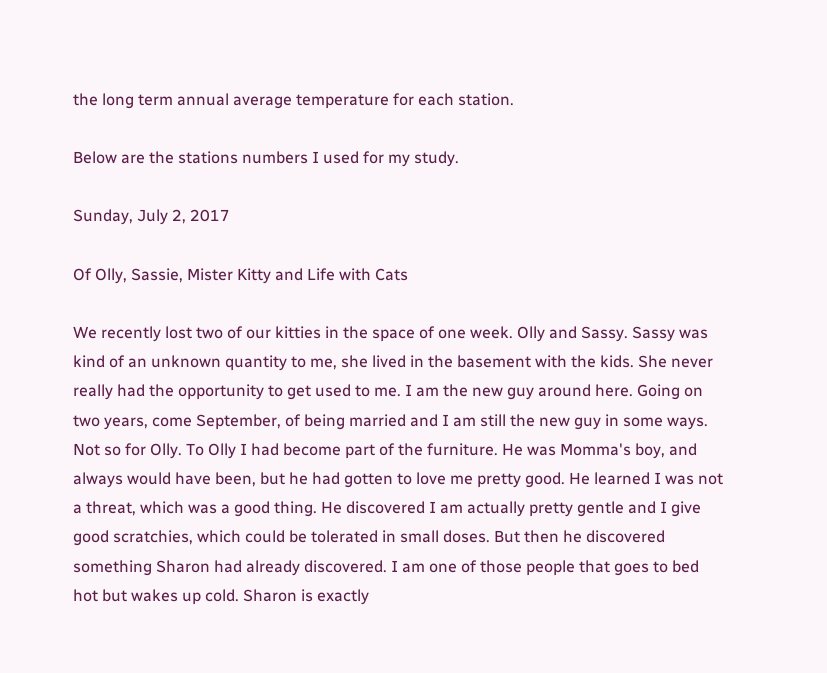the long term annual average temperature for each station.

Below are the stations numbers I used for my study.

Sunday, July 2, 2017

Of Olly, Sassie, Mister Kitty and Life with Cats

We recently lost two of our kitties in the space of one week. Olly and Sassy. Sassy was kind of an unknown quantity to me, she lived in the basement with the kids. She never really had the opportunity to get used to me. I am the new guy around here. Going on two years, come September, of being married and I am still the new guy in some ways. Not so for Olly. To Olly I had become part of the furniture. He was Momma's boy, and always would have been, but he had gotten to love me pretty good. He learned I was not a threat, which was a good thing. He discovered I am actually pretty gentle and I give good scratchies, which could be tolerated in small doses. But then he discovered something Sharon had already discovered. I am one of those people that goes to bed hot but wakes up cold. Sharon is exactly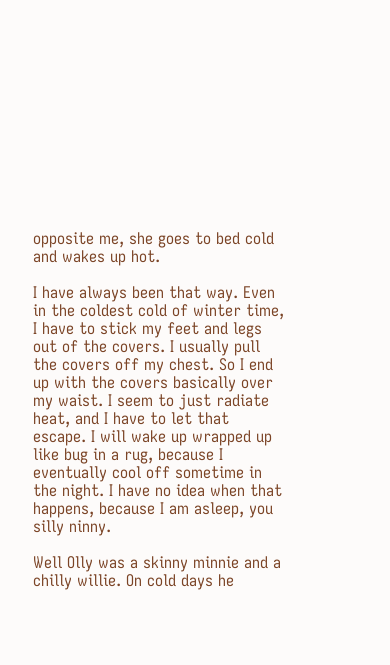opposite me, she goes to bed cold and wakes up hot.

I have always been that way. Even in the coldest cold of winter time, I have to stick my feet and legs out of the covers. I usually pull the covers off my chest. So I end up with the covers basically over my waist. I seem to just radiate heat, and I have to let that escape. I will wake up wrapped up like bug in a rug, because I eventually cool off sometime in the night. I have no idea when that happens, because I am asleep, you silly ninny.

Well Olly was a skinny minnie and a chilly willie. On cold days he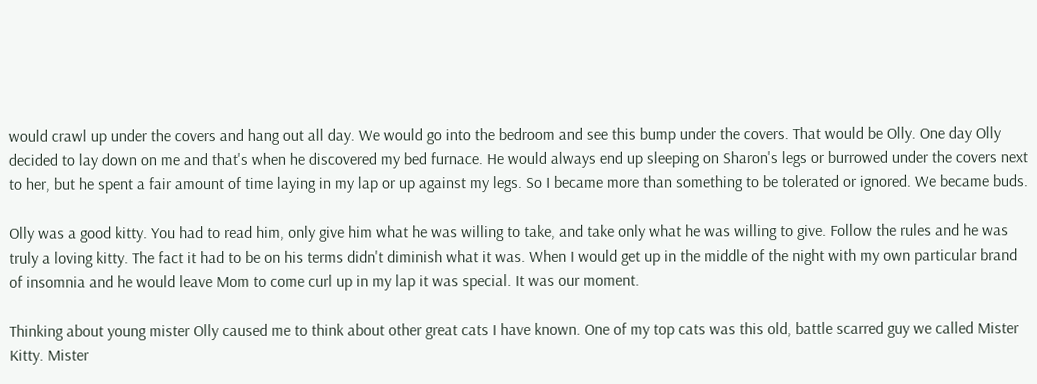would crawl up under the covers and hang out all day. We would go into the bedroom and see this bump under the covers. That would be Olly. One day Olly decided to lay down on me and that's when he discovered my bed furnace. He would always end up sleeping on Sharon's legs or burrowed under the covers next to her, but he spent a fair amount of time laying in my lap or up against my legs. So I became more than something to be tolerated or ignored. We became buds.

Olly was a good kitty. You had to read him, only give him what he was willing to take, and take only what he was willing to give. Follow the rules and he was truly a loving kitty. The fact it had to be on his terms didn't diminish what it was. When I would get up in the middle of the night with my own particular brand of insomnia and he would leave Mom to come curl up in my lap it was special. It was our moment.

Thinking about young mister Olly caused me to think about other great cats I have known. One of my top cats was this old, battle scarred guy we called Mister Kitty. Mister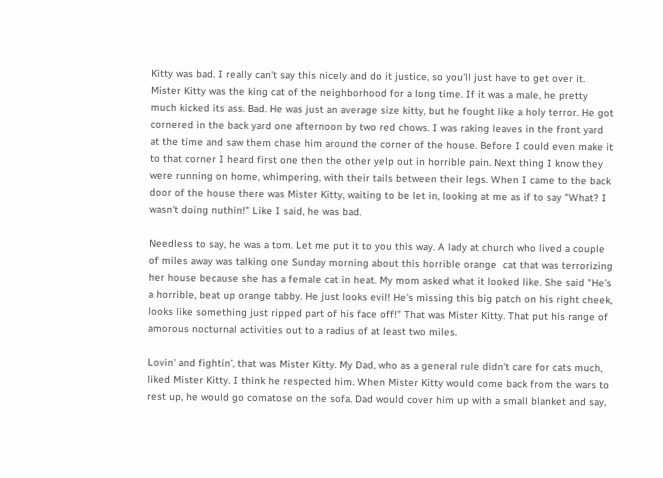Kitty was bad. I really can't say this nicely and do it justice, so you'll just have to get over it. Mister Kitty was the king cat of the neighborhood for a long time. If it was a male, he pretty much kicked its ass. Bad. He was just an average size kitty, but he fought like a holy terror. He got cornered in the back yard one afternoon by two red chows. I was raking leaves in the front yard at the time and saw them chase him around the corner of the house. Before I could even make it to that corner I heard first one then the other yelp out in horrible pain. Next thing I know they were running on home, whimpering, with their tails between their legs. When I came to the back door of the house there was Mister Kitty, waiting to be let in, looking at me as if to say "What? I wasn't doing nuthin!" Like I said, he was bad.

Needless to say, he was a tom. Let me put it to you this way. A lady at church who lived a couple of miles away was talking one Sunday morning about this horrible orange  cat that was terrorizing her house because she has a female cat in heat. My mom asked what it looked like. She said "He's a horrible, beat up orange tabby. He just looks evil! He's missing this big patch on his right cheek, looks like something just ripped part of his face off!" That was Mister Kitty. That put his range of amorous nocturnal activities out to a radius of at least two miles.

Lovin' and fightin', that was Mister Kitty. My Dad, who as a general rule didn't care for cats much, liked Mister Kitty. I think he respected him. When Mister Kitty would come back from the wars to rest up, he would go comatose on the sofa. Dad would cover him up with a small blanket and say,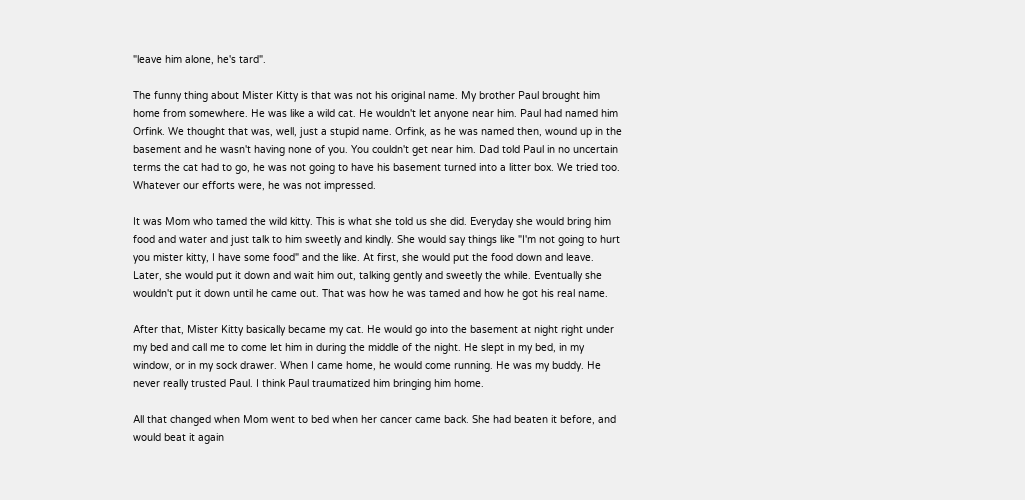"leave him alone, he's tard".

The funny thing about Mister Kitty is that was not his original name. My brother Paul brought him home from somewhere. He was like a wild cat. He wouldn't let anyone near him. Paul had named him Orfink. We thought that was, well, just a stupid name. Orfink, as he was named then, wound up in the basement and he wasn't having none of you. You couldn't get near him. Dad told Paul in no uncertain terms the cat had to go, he was not going to have his basement turned into a litter box. We tried too. Whatever our efforts were, he was not impressed.

It was Mom who tamed the wild kitty. This is what she told us she did. Everyday she would bring him food and water and just talk to him sweetly and kindly. She would say things like "I'm not going to hurt you mister kitty, I have some food" and the like. At first, she would put the food down and leave. Later, she would put it down and wait him out, talking gently and sweetly the while. Eventually she wouldn't put it down until he came out. That was how he was tamed and how he got his real name.

After that, Mister Kitty basically became my cat. He would go into the basement at night right under my bed and call me to come let him in during the middle of the night. He slept in my bed, in my window, or in my sock drawer. When I came home, he would come running. He was my buddy. He never really trusted Paul. I think Paul traumatized him bringing him home.

All that changed when Mom went to bed when her cancer came back. She had beaten it before, and would beat it again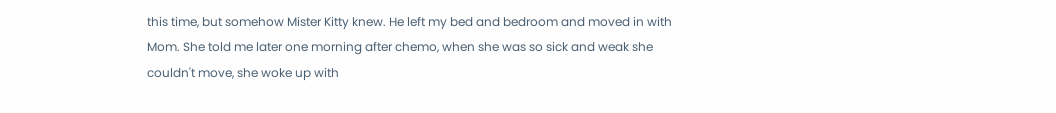this time, but somehow Mister Kitty knew. He left my bed and bedroom and moved in with Mom. She told me later one morning after chemo, when she was so sick and weak she couldn't move, she woke up with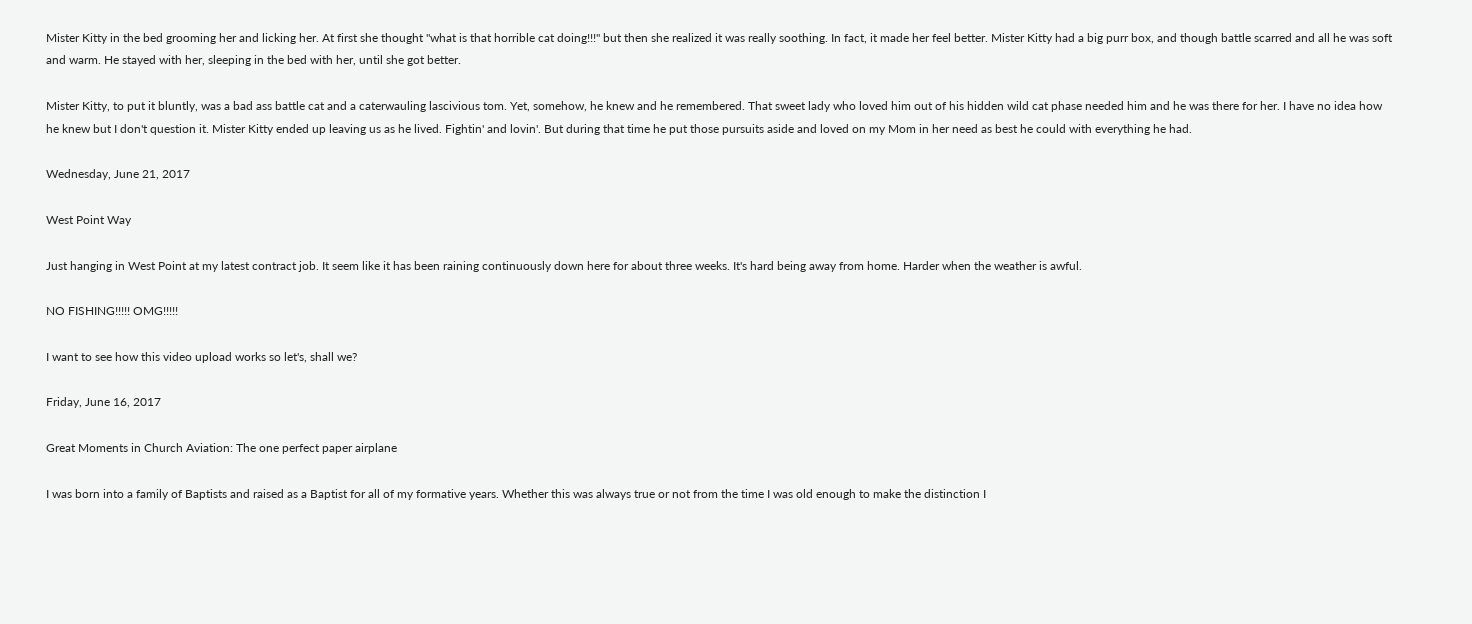Mister Kitty in the bed grooming her and licking her. At first she thought "what is that horrible cat doing!!!" but then she realized it was really soothing. In fact, it made her feel better. Mister Kitty had a big purr box, and though battle scarred and all he was soft and warm. He stayed with her, sleeping in the bed with her, until she got better.

Mister Kitty, to put it bluntly, was a bad ass battle cat and a caterwauling lascivious tom. Yet, somehow, he knew and he remembered. That sweet lady who loved him out of his hidden wild cat phase needed him and he was there for her. I have no idea how he knew but I don't question it. Mister Kitty ended up leaving us as he lived. Fightin' and lovin'. But during that time he put those pursuits aside and loved on my Mom in her need as best he could with everything he had.

Wednesday, June 21, 2017

West Point Way

Just hanging in West Point at my latest contract job. It seem like it has been raining continuously down here for about three weeks. It's hard being away from home. Harder when the weather is awful.

NO FISHING!!!!! OMG!!!!!

I want to see how this video upload works so let's, shall we?

Friday, June 16, 2017

Great Moments in Church Aviation: The one perfect paper airplane

I was born into a family of Baptists and raised as a Baptist for all of my formative years. Whether this was always true or not from the time I was old enough to make the distinction I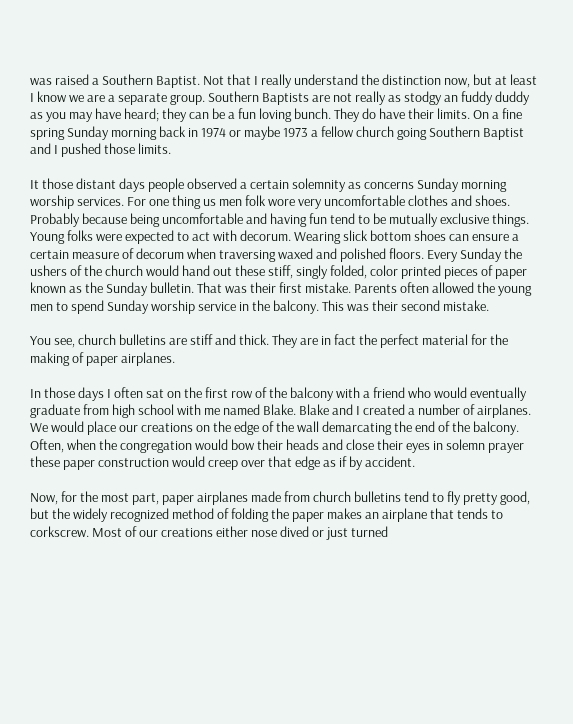was raised a Southern Baptist. Not that I really understand the distinction now, but at least I know we are a separate group. Southern Baptists are not really as stodgy an fuddy duddy as you may have heard; they can be a fun loving bunch. They do have their limits. On a fine spring Sunday morning back in 1974 or maybe 1973 a fellow church going Southern Baptist and I pushed those limits.

It those distant days people observed a certain solemnity as concerns Sunday morning worship services. For one thing us men folk wore very uncomfortable clothes and shoes. Probably because being uncomfortable and having fun tend to be mutually exclusive things. Young folks were expected to act with decorum. Wearing slick bottom shoes can ensure a certain measure of decorum when traversing waxed and polished floors. Every Sunday the ushers of the church would hand out these stiff, singly folded, color printed pieces of paper known as the Sunday bulletin. That was their first mistake. Parents often allowed the young men to spend Sunday worship service in the balcony. This was their second mistake.

You see, church bulletins are stiff and thick. They are in fact the perfect material for the making of paper airplanes.

In those days I often sat on the first row of the balcony with a friend who would eventually graduate from high school with me named Blake. Blake and I created a number of airplanes. We would place our creations on the edge of the wall demarcating the end of the balcony. Often, when the congregation would bow their heads and close their eyes in solemn prayer these paper construction would creep over that edge as if by accident.

Now, for the most part, paper airplanes made from church bulletins tend to fly pretty good, but the widely recognized method of folding the paper makes an airplane that tends to corkscrew. Most of our creations either nose dived or just turned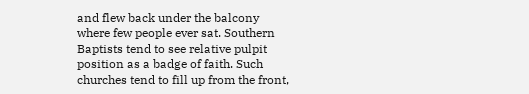and flew back under the balcony where few people ever sat. Southern Baptists tend to see relative pulpit position as a badge of faith. Such churches tend to fill up from the front,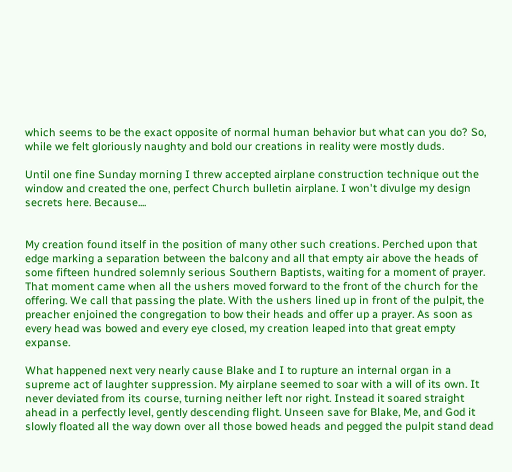which seems to be the exact opposite of normal human behavior but what can you do? So, while we felt gloriously naughty and bold our creations in reality were mostly duds.

Until one fine Sunday morning I threw accepted airplane construction technique out the window and created the one, perfect Church bulletin airplane. I won't divulge my design secrets here. Because....


My creation found itself in the position of many other such creations. Perched upon that edge marking a separation between the balcony and all that empty air above the heads of some fifteen hundred solemnly serious Southern Baptists, waiting for a moment of prayer. That moment came when all the ushers moved forward to the front of the church for the offering. We call that passing the plate. With the ushers lined up in front of the pulpit, the preacher enjoined the congregation to bow their heads and offer up a prayer. As soon as every head was bowed and every eye closed, my creation leaped into that great empty expanse.

What happened next very nearly cause Blake and I to rupture an internal organ in a supreme act of laughter suppression. My airplane seemed to soar with a will of its own. It never deviated from its course, turning neither left nor right. Instead it soared straight ahead in a perfectly level, gently descending flight. Unseen save for Blake, Me, and God it slowly floated all the way down over all those bowed heads and pegged the pulpit stand dead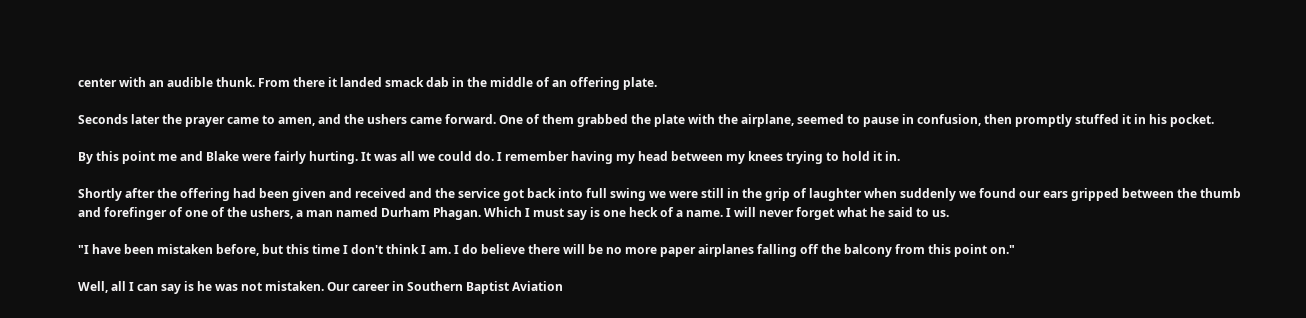center with an audible thunk. From there it landed smack dab in the middle of an offering plate.

Seconds later the prayer came to amen, and the ushers came forward. One of them grabbed the plate with the airplane, seemed to pause in confusion, then promptly stuffed it in his pocket.

By this point me and Blake were fairly hurting. It was all we could do. I remember having my head between my knees trying to hold it in.

Shortly after the offering had been given and received and the service got back into full swing we were still in the grip of laughter when suddenly we found our ears gripped between the thumb and forefinger of one of the ushers, a man named Durham Phagan. Which I must say is one heck of a name. I will never forget what he said to us.

"I have been mistaken before, but this time I don't think I am. I do believe there will be no more paper airplanes falling off the balcony from this point on."

Well, all I can say is he was not mistaken. Our career in Southern Baptist Aviation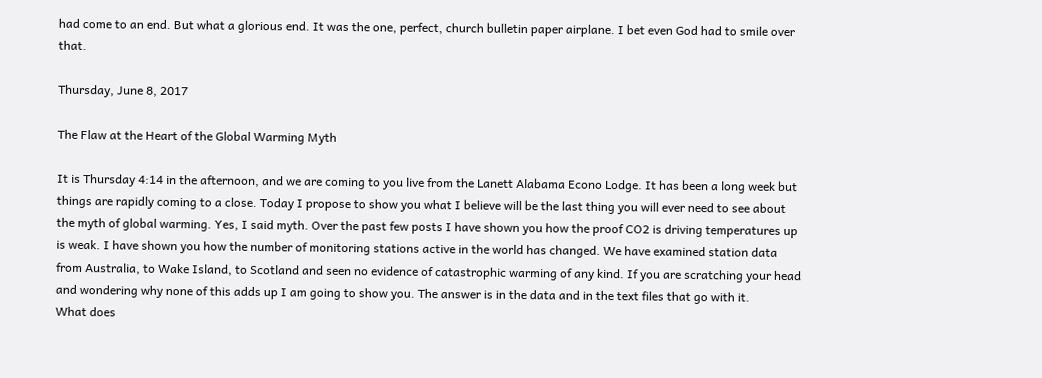had come to an end. But what a glorious end. It was the one, perfect, church bulletin paper airplane. I bet even God had to smile over that.

Thursday, June 8, 2017

The Flaw at the Heart of the Global Warming Myth

It is Thursday 4:14 in the afternoon, and we are coming to you live from the Lanett Alabama Econo Lodge. It has been a long week but things are rapidly coming to a close. Today I propose to show you what I believe will be the last thing you will ever need to see about the myth of global warming. Yes, I said myth. Over the past few posts I have shown you how the proof CO2 is driving temperatures up is weak. I have shown you how the number of monitoring stations active in the world has changed. We have examined station data from Australia, to Wake Island, to Scotland and seen no evidence of catastrophic warming of any kind. If you are scratching your head and wondering why none of this adds up I am going to show you. The answer is in the data and in the text files that go with it.
What does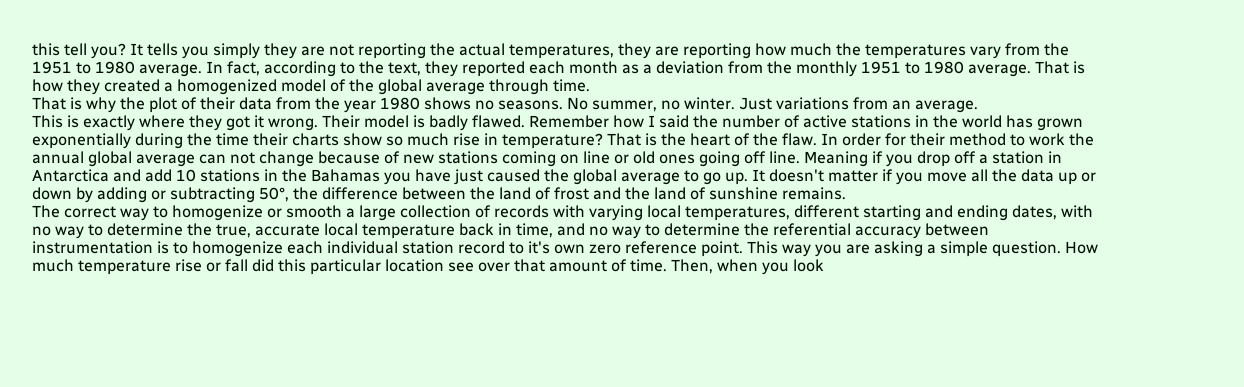this tell you? It tells you simply they are not reporting the actual temperatures, they are reporting how much the temperatures vary from the 1951 to 1980 average. In fact, according to the text, they reported each month as a deviation from the monthly 1951 to 1980 average. That is how they created a homogenized model of the global average through time.
That is why the plot of their data from the year 1980 shows no seasons. No summer, no winter. Just variations from an average.
This is exactly where they got it wrong. Their model is badly flawed. Remember how I said the number of active stations in the world has grown exponentially during the time their charts show so much rise in temperature? That is the heart of the flaw. In order for their method to work the annual global average can not change because of new stations coming on line or old ones going off line. Meaning if you drop off a station in Antarctica and add 10 stations in the Bahamas you have just caused the global average to go up. It doesn't matter if you move all the data up or down by adding or subtracting 50°, the difference between the land of frost and the land of sunshine remains.
The correct way to homogenize or smooth a large collection of records with varying local temperatures, different starting and ending dates, with no way to determine the true, accurate local temperature back in time, and no way to determine the referential accuracy between instrumentation is to homogenize each individual station record to it's own zero reference point. This way you are asking a simple question. How much temperature rise or fall did this particular location see over that amount of time. Then, when you look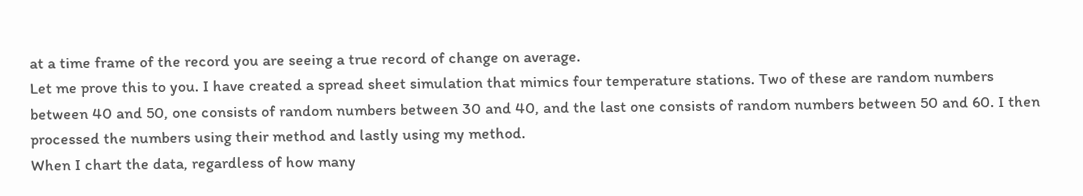at a time frame of the record you are seeing a true record of change on average.
Let me prove this to you. I have created a spread sheet simulation that mimics four temperature stations. Two of these are random numbers between 40 and 50, one consists of random numbers between 30 and 40, and the last one consists of random numbers between 50 and 60. I then processed the numbers using their method and lastly using my method.
When I chart the data, regardless of how many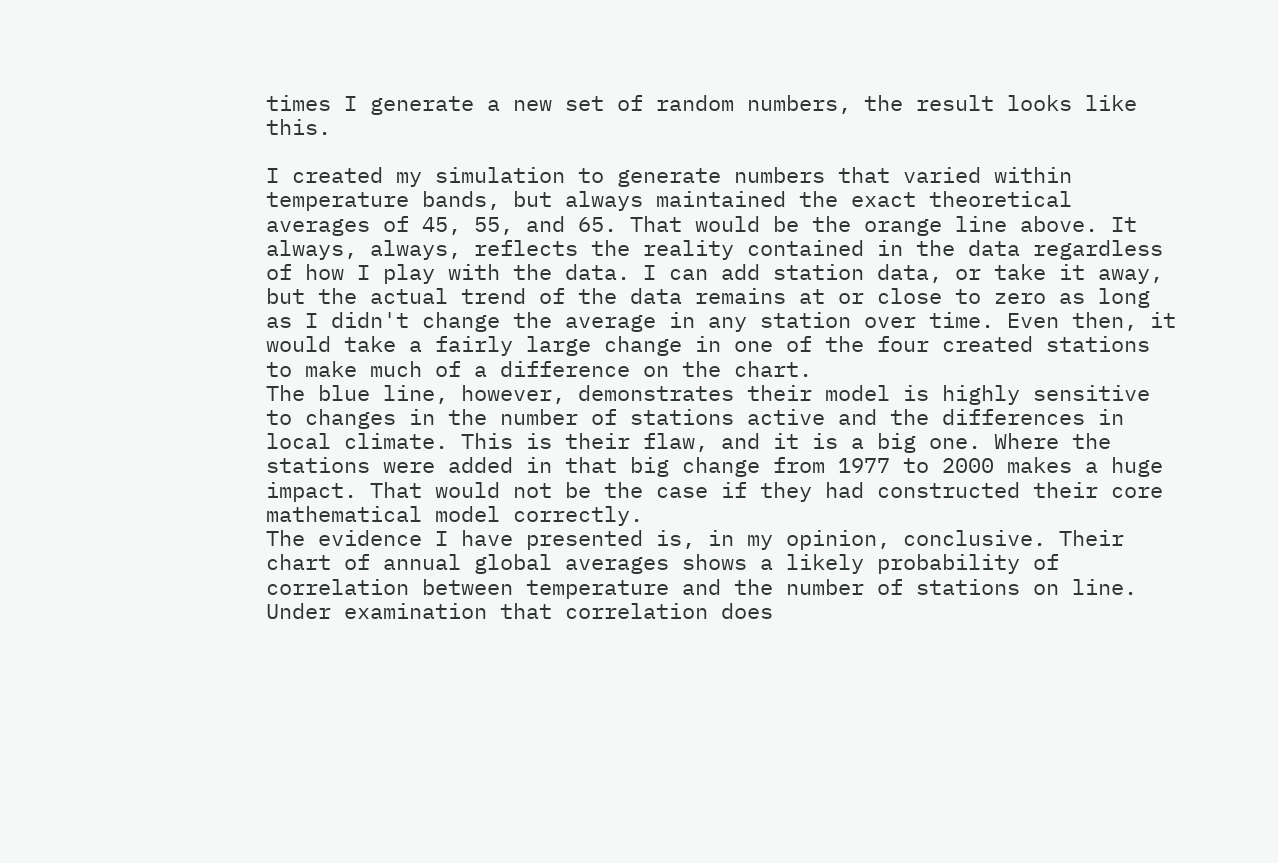times I generate a new set of random numbers, the result looks like this.

I created my simulation to generate numbers that varied within temperature bands, but always maintained the exact theoretical averages of 45, 55, and 65. That would be the orange line above. It always, always, reflects the reality contained in the data regardless of how I play with the data. I can add station data, or take it away, but the actual trend of the data remains at or close to zero as long as I didn't change the average in any station over time. Even then, it would take a fairly large change in one of the four created stations to make much of a difference on the chart.
The blue line, however, demonstrates their model is highly sensitive to changes in the number of stations active and the differences in local climate. This is their flaw, and it is a big one. Where the stations were added in that big change from 1977 to 2000 makes a huge impact. That would not be the case if they had constructed their core mathematical model correctly.
The evidence I have presented is, in my opinion, conclusive. Their chart of annual global averages shows a likely probability of correlation between temperature and the number of stations on line. Under examination that correlation does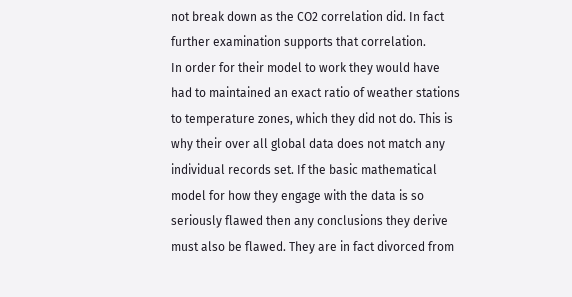not break down as the CO2 correlation did. In fact further examination supports that correlation.
In order for their model to work they would have had to maintained an exact ratio of weather stations to temperature zones, which they did not do. This is why their over all global data does not match any individual records set. If the basic mathematical model for how they engage with the data is so seriously flawed then any conclusions they derive must also be flawed. They are in fact divorced from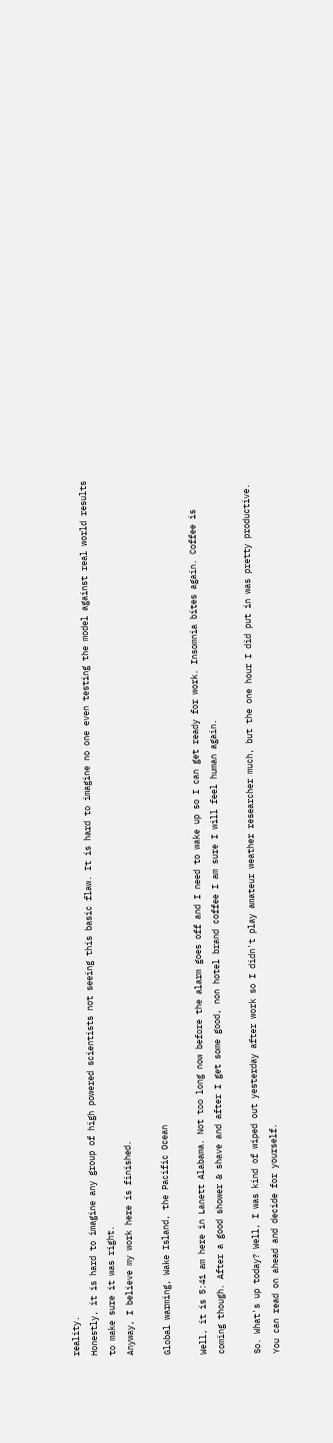reality.
Honestly, it is hard to imagine any group of high powered scientists not seeing this basic flaw. It is hard to imagine no one even testing the model against real world results to make sure it was right.
Anyway, I believe my work here is finished.

Global warming, Wake Island, the Pacific Ocean

Well, it is 5:41 am here in Lanett Alabama. Not too long now before the alarm goes off and I need to wake up so I can get ready for work. Insomnia bites again. Coffee is coming though. After a good shower & shave and after I get some good, non hotel brand coffee I am sure I will feel human again.

So. What's up today? Well, I was kind of wiped out yesterday after work so I didn't play amateur weather researcher much, but the one hour I did put in was pretty productive. You can read on ahead and decide for yourself.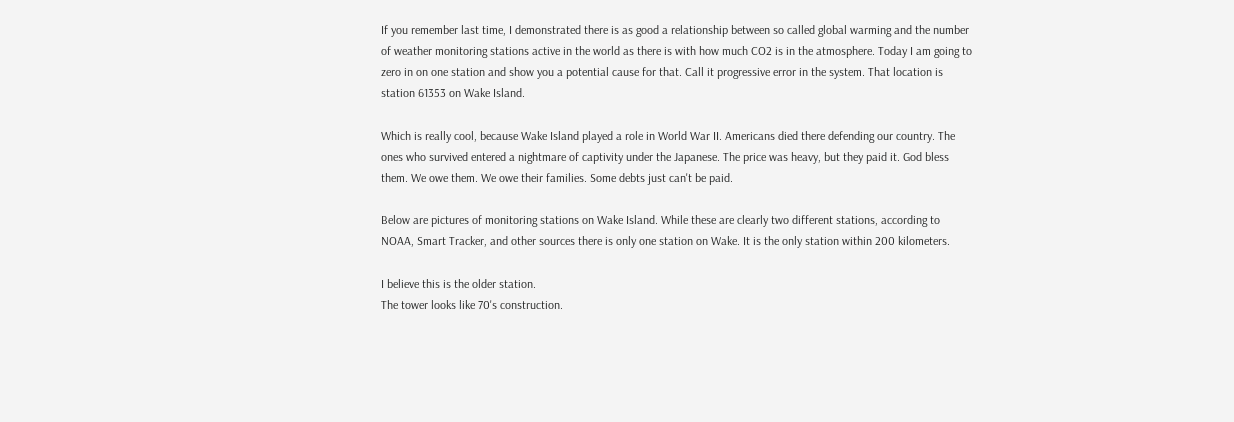If you remember last time, I demonstrated there is as good a relationship between so called global warming and the number of weather monitoring stations active in the world as there is with how much CO2 is in the atmosphere. Today I am going to zero in on one station and show you a potential cause for that. Call it progressive error in the system. That location is station 61353 on Wake Island.

Which is really cool, because Wake Island played a role in World War II. Americans died there defending our country. The ones who survived entered a nightmare of captivity under the Japanese. The price was heavy, but they paid it. God bless them. We owe them. We owe their families. Some debts just can't be paid.

Below are pictures of monitoring stations on Wake Island. While these are clearly two different stations, according to NOAA, Smart Tracker, and other sources there is only one station on Wake. It is the only station within 200 kilometers.

I believe this is the older station.
The tower looks like 70's construction.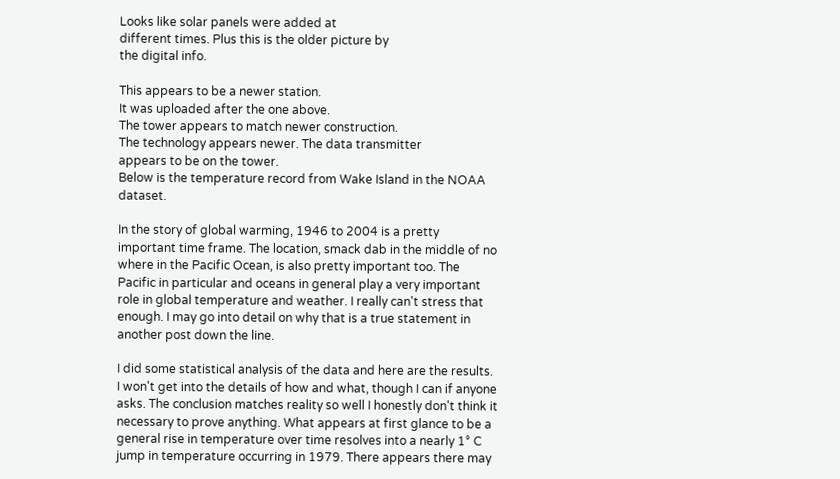Looks like solar panels were added at
different times. Plus this is the older picture by
the digital info.

This appears to be a newer station.
It was uploaded after the one above.
The tower appears to match newer construction.
The technology appears newer. The data transmitter
appears to be on the tower.
Below is the temperature record from Wake Island in the NOAA dataset.

In the story of global warming, 1946 to 2004 is a pretty important time frame. The location, smack dab in the middle of no where in the Pacific Ocean, is also pretty important too. The Pacific in particular and oceans in general play a very important role in global temperature and weather. I really can't stress that enough. I may go into detail on why that is a true statement in another post down the line.

I did some statistical analysis of the data and here are the results. I won't get into the details of how and what, though I can if anyone asks. The conclusion matches reality so well I honestly don't think it necessary to prove anything. What appears at first glance to be a general rise in temperature over time resolves into a nearly 1° C jump in temperature occurring in 1979. There appears there may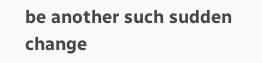be another such sudden change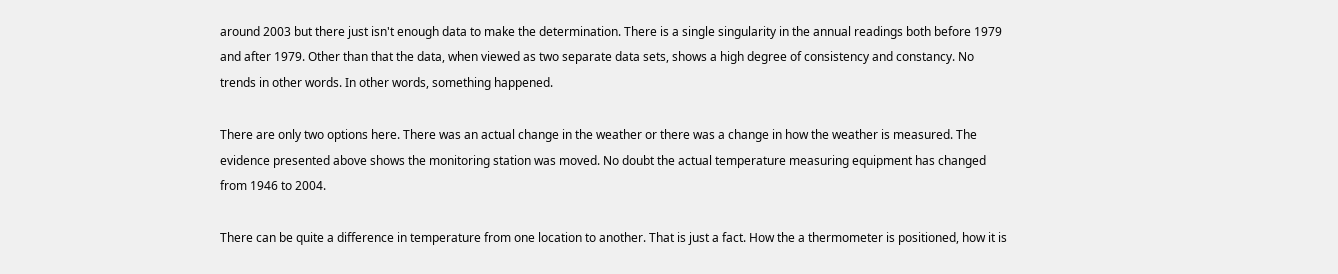around 2003 but there just isn't enough data to make the determination. There is a single singularity in the annual readings both before 1979 and after 1979. Other than that the data, when viewed as two separate data sets, shows a high degree of consistency and constancy. No trends in other words. In other words, something happened.

There are only two options here. There was an actual change in the weather or there was a change in how the weather is measured. The evidence presented above shows the monitoring station was moved. No doubt the actual temperature measuring equipment has changed from 1946 to 2004.

There can be quite a difference in temperature from one location to another. That is just a fact. How the a thermometer is positioned, how it is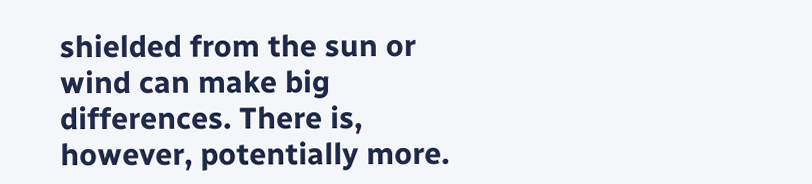shielded from the sun or wind can make big differences. There is, however, potentially more.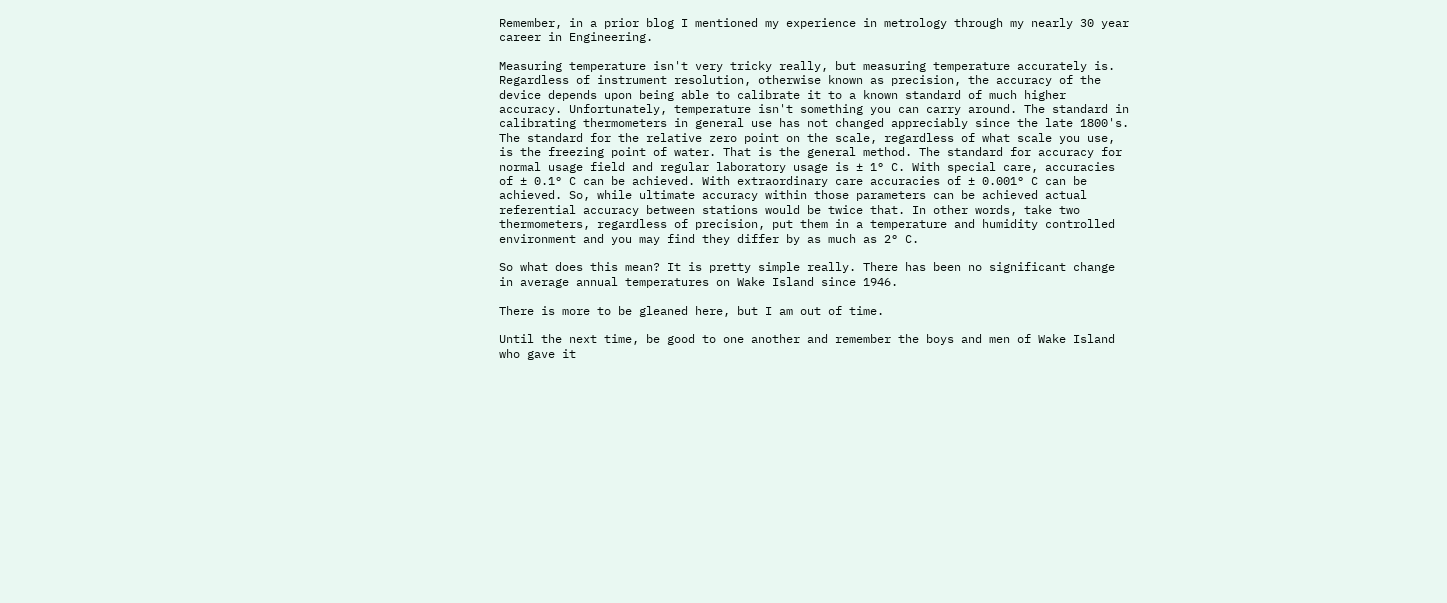Remember, in a prior blog I mentioned my experience in metrology through my nearly 30 year career in Engineering.

Measuring temperature isn't very tricky really, but measuring temperature accurately is. Regardless of instrument resolution, otherwise known as precision, the accuracy of the device depends upon being able to calibrate it to a known standard of much higher accuracy. Unfortunately, temperature isn't something you can carry around. The standard in calibrating thermometers in general use has not changed appreciably since the late 1800's. The standard for the relative zero point on the scale, regardless of what scale you use, is the freezing point of water. That is the general method. The standard for accuracy for normal usage field and regular laboratory usage is ± 1° C. With special care, accuracies of ± 0.1° C can be achieved. With extraordinary care accuracies of ± 0.001° C can be achieved. So, while ultimate accuracy within those parameters can be achieved actual referential accuracy between stations would be twice that. In other words, take two thermometers, regardless of precision, put them in a temperature and humidity controlled environment and you may find they differ by as much as 2° C.

So what does this mean? It is pretty simple really. There has been no significant change in average annual temperatures on Wake Island since 1946.

There is more to be gleaned here, but I am out of time.

Until the next time, be good to one another and remember the boys and men of Wake Island who gave it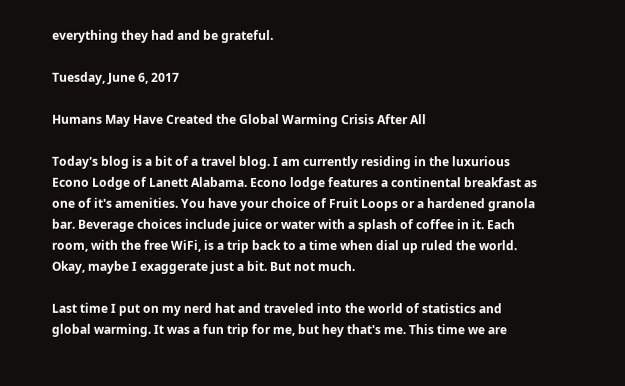everything they had and be grateful.

Tuesday, June 6, 2017

Humans May Have Created the Global Warming Crisis After All

Today's blog is a bit of a travel blog. I am currently residing in the luxurious Econo Lodge of Lanett Alabama. Econo lodge features a continental breakfast as one of it's amenities. You have your choice of Fruit Loops or a hardened granola bar. Beverage choices include juice or water with a splash of coffee in it. Each room, with the free WiFi, is a trip back to a time when dial up ruled the world. Okay, maybe I exaggerate just a bit. But not much.

Last time I put on my nerd hat and traveled into the world of statistics and global warming. It was a fun trip for me, but hey that's me. This time we are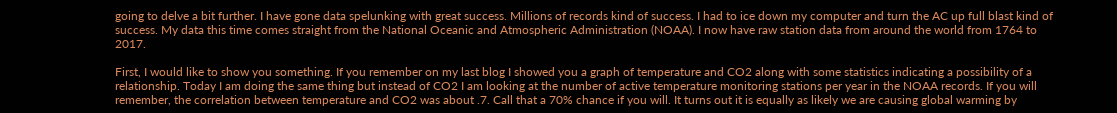going to delve a bit further. I have gone data spelunking with great success. Millions of records kind of success. I had to ice down my computer and turn the AC up full blast kind of success. My data this time comes straight from the National Oceanic and Atmospheric Administration (NOAA). I now have raw station data from around the world from 1764 to 2017.

First, I would like to show you something. If you remember on my last blog I showed you a graph of temperature and CO2 along with some statistics indicating a possibility of a relationship. Today I am doing the same thing but instead of CO2 I am looking at the number of active temperature monitoring stations per year in the NOAA records. If you will remember, the correlation between temperature and CO2 was about .7. Call that a 70% chance if you will. It turns out it is equally as likely we are causing global warming by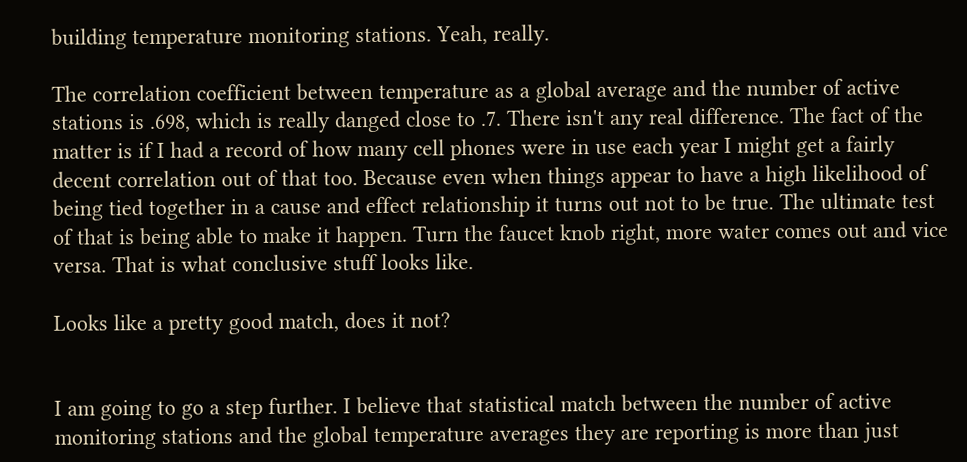building temperature monitoring stations. Yeah, really.

The correlation coefficient between temperature as a global average and the number of active stations is .698, which is really danged close to .7. There isn't any real difference. The fact of the matter is if I had a record of how many cell phones were in use each year I might get a fairly decent correlation out of that too. Because even when things appear to have a high likelihood of being tied together in a cause and effect relationship it turns out not to be true. The ultimate test of that is being able to make it happen. Turn the faucet knob right, more water comes out and vice versa. That is what conclusive stuff looks like.

Looks like a pretty good match, does it not?


I am going to go a step further. I believe that statistical match between the number of active monitoring stations and the global temperature averages they are reporting is more than just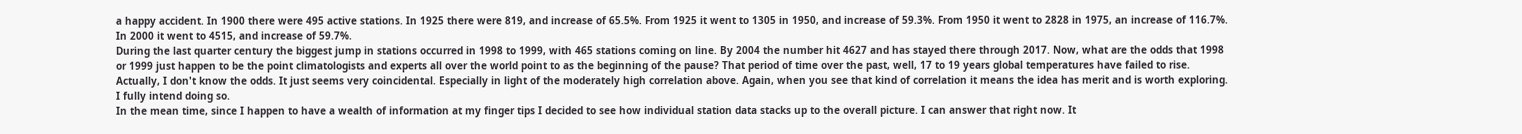a happy accident. In 1900 there were 495 active stations. In 1925 there were 819, and increase of 65.5%. From 1925 it went to 1305 in 1950, and increase of 59.3%. From 1950 it went to 2828 in 1975, an increase of 116.7%. In 2000 it went to 4515, and increase of 59.7%.
During the last quarter century the biggest jump in stations occurred in 1998 to 1999, with 465 stations coming on line. By 2004 the number hit 4627 and has stayed there through 2017. Now, what are the odds that 1998 or 1999 just happen to be the point climatologists and experts all over the world point to as the beginning of the pause? That period of time over the past, well, 17 to 19 years global temperatures have failed to rise.
Actually, I don't know the odds. It just seems very coincidental. Especially in light of the moderately high correlation above. Again, when you see that kind of correlation it means the idea has merit and is worth exploring. I fully intend doing so.
In the mean time, since I happen to have a wealth of information at my finger tips I decided to see how individual station data stacks up to the overall picture. I can answer that right now. It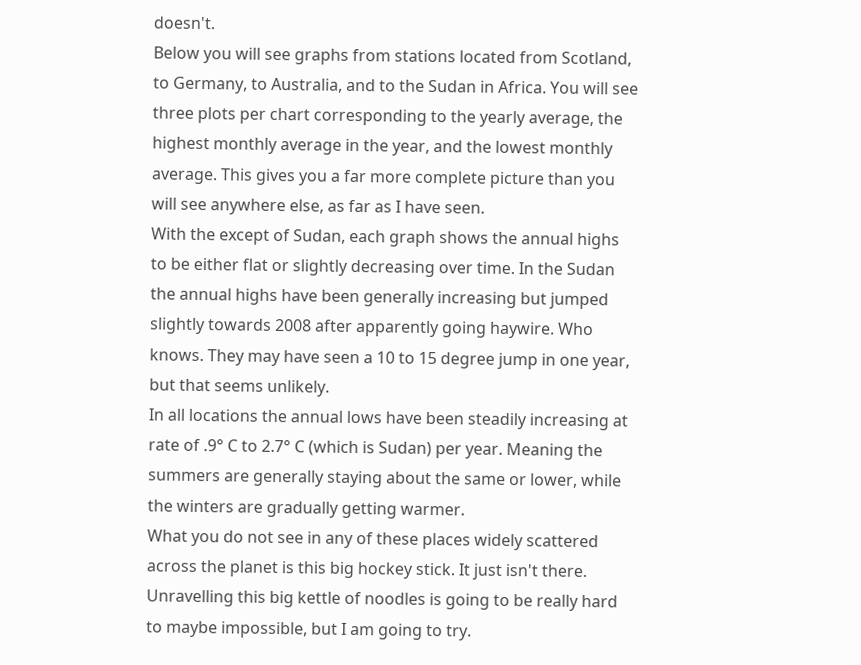doesn't.
Below you will see graphs from stations located from Scotland, to Germany, to Australia, and to the Sudan in Africa. You will see three plots per chart corresponding to the yearly average, the highest monthly average in the year, and the lowest monthly average. This gives you a far more complete picture than you will see anywhere else, as far as I have seen.
With the except of Sudan, each graph shows the annual highs to be either flat or slightly decreasing over time. In the Sudan the annual highs have been generally increasing but jumped slightly towards 2008 after apparently going haywire. Who knows. They may have seen a 10 to 15 degree jump in one year, but that seems unlikely.
In all locations the annual lows have been steadily increasing at rate of .9° C to 2.7° C (which is Sudan) per year. Meaning the summers are generally staying about the same or lower, while the winters are gradually getting warmer.
What you do not see in any of these places widely scattered across the planet is this big hockey stick. It just isn't there.
Unravelling this big kettle of noodles is going to be really hard to maybe impossible, but I am going to try.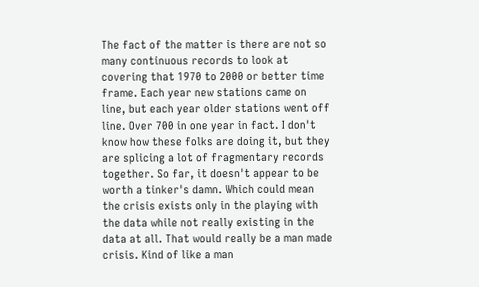The fact of the matter is there are not so many continuous records to look at covering that 1970 to 2000 or better time frame. Each year new stations came on line, but each year older stations went off line. Over 700 in one year in fact. I don't know how these folks are doing it, but they are splicing a lot of fragmentary records together. So far, it doesn't appear to be worth a tinker's damn. Which could mean the crisis exists only in the playing with the data while not really existing in the data at all. That would really be a man made crisis. Kind of like a man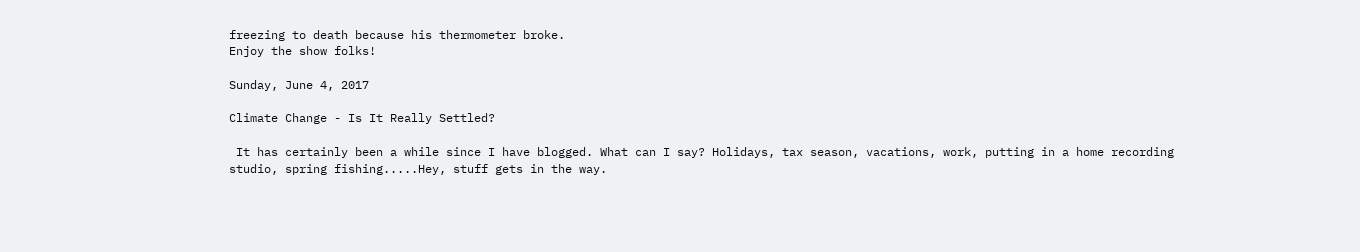freezing to death because his thermometer broke.
Enjoy the show folks!

Sunday, June 4, 2017

Climate Change - Is It Really Settled?

 It has certainly been a while since I have blogged. What can I say? Holidays, tax season, vacations, work, putting in a home recording studio, spring fishing.....Hey, stuff gets in the way.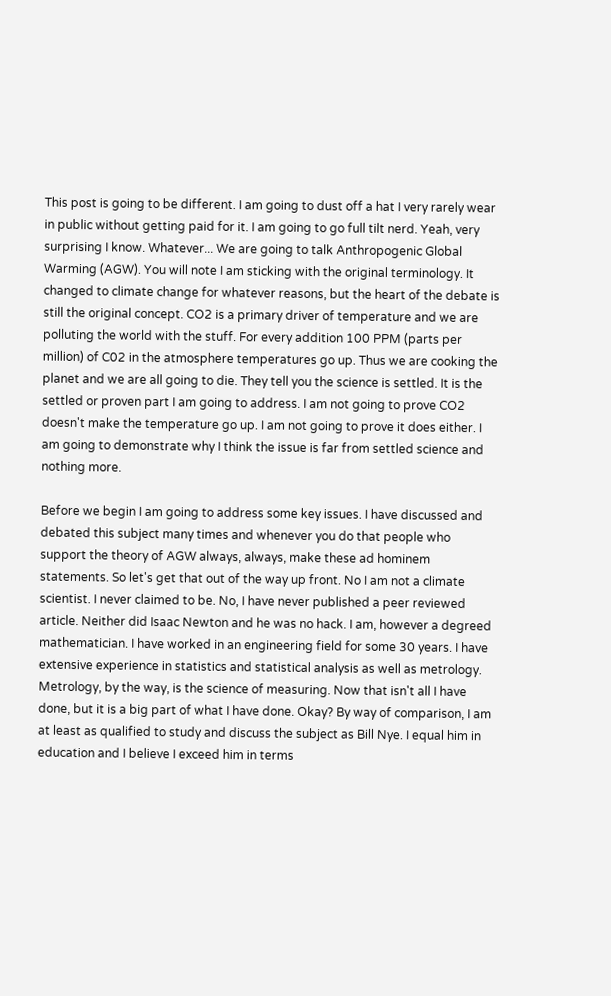This post is going to be different. I am going to dust off a hat I very rarely wear in public without getting paid for it. I am going to go full tilt nerd. Yeah, very surprising I know. Whatever... We are going to talk Anthropogenic Global Warming (AGW). You will note I am sticking with the original terminology. It changed to climate change for whatever reasons, but the heart of the debate is still the original concept. CO2 is a primary driver of temperature and we are polluting the world with the stuff. For every addition 100 PPM (parts per million) of C02 in the atmosphere temperatures go up. Thus we are cooking the planet and we are all going to die. They tell you the science is settled. It is the settled or proven part I am going to address. I am not going to prove CO2 doesn't make the temperature go up. I am not going to prove it does either. I am going to demonstrate why I think the issue is far from settled science and nothing more.

Before we begin I am going to address some key issues. I have discussed and debated this subject many times and whenever you do that people who support the theory of AGW always, always, make these ad hominem statements. So let's get that out of the way up front. No I am not a climate scientist. I never claimed to be. No, I have never published a peer reviewed article. Neither did Isaac Newton and he was no hack. I am, however a degreed mathematician. I have worked in an engineering field for some 30 years. I have extensive experience in statistics and statistical analysis as well as metrology. Metrology, by the way, is the science of measuring. Now that isn't all I have done, but it is a big part of what I have done. Okay? By way of comparison, I am at least as qualified to study and discuss the subject as Bill Nye. I equal him in education and I believe I exceed him in terms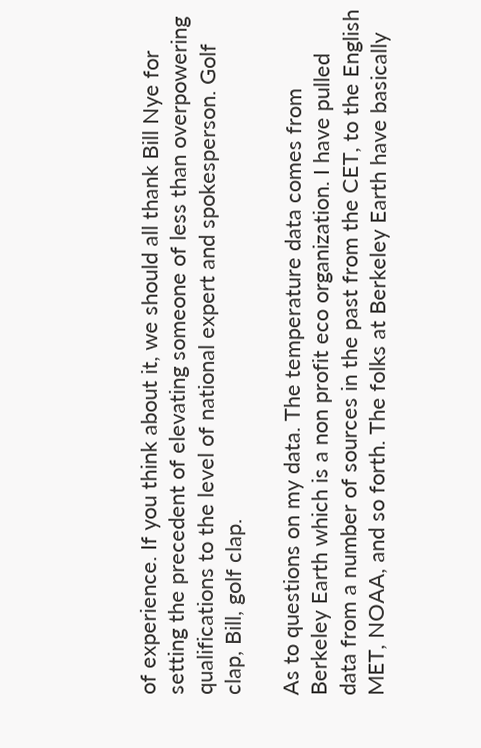of experience. If you think about it, we should all thank Bill Nye for setting the precedent of elevating someone of less than overpowering qualifications to the level of national expert and spokesperson. Golf clap, Bill, golf clap.

As to questions on my data. The temperature data comes from Berkeley Earth which is a non profit eco organization. I have pulled data from a number of sources in the past from the CET, to the English MET, NOAA, and so forth. The folks at Berkeley Earth have basically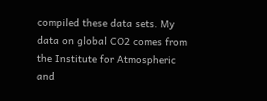compiled these data sets. My data on global CO2 comes from the Institute for Atmospheric and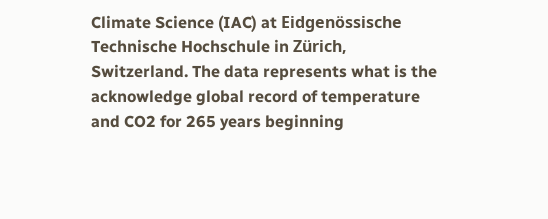Climate Science (IAC) at Eidgenössische Technische Hochschule in Zürich, Switzerland. The data represents what is the acknowledge global record of temperature and CO2 for 265 years beginning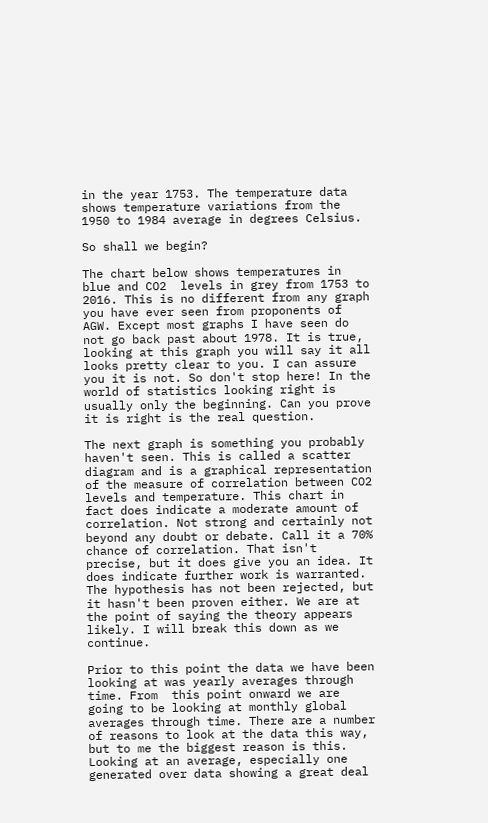in the year 1753. The temperature data shows temperature variations from the 1950 to 1984 average in degrees Celsius.

So shall we begin?

The chart below shows temperatures in blue and CO2  levels in grey from 1753 to 2016. This is no different from any graph you have ever seen from proponents of AGW. Except most graphs I have seen do not go back past about 1978. It is true, looking at this graph you will say it all looks pretty clear to you. I can assure you it is not. So don't stop here! In the world of statistics looking right is usually only the beginning. Can you prove it is right is the real question.

The next graph is something you probably haven't seen. This is called a scatter diagram and is a graphical representation of the measure of correlation between CO2 levels and temperature. This chart in fact does indicate a moderate amount of correlation. Not strong and certainly not beyond any doubt or debate. Call it a 70% chance of correlation. That isn't precise, but it does give you an idea. It does indicate further work is warranted. The hypothesis has not been rejected, but it hasn't been proven either. We are at the point of saying the theory appears likely. I will break this down as we continue.

Prior to this point the data we have been looking at was yearly averages through time. From  this point onward we are going to be looking at monthly global averages through time. There are a number of reasons to look at the data this way, but to me the biggest reason is this. Looking at an average, especially one generated over data showing a great deal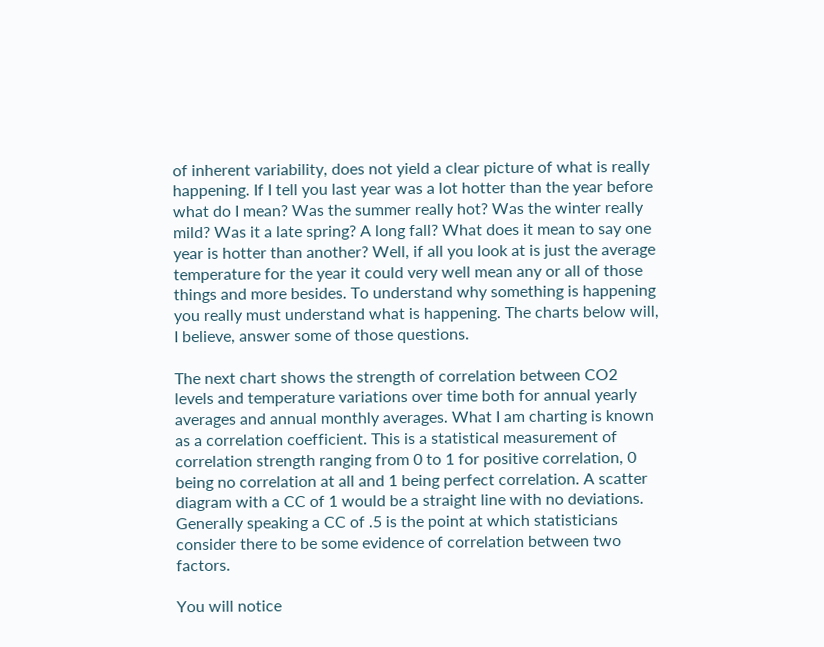of inherent variability, does not yield a clear picture of what is really happening. If I tell you last year was a lot hotter than the year before what do I mean? Was the summer really hot? Was the winter really mild? Was it a late spring? A long fall? What does it mean to say one year is hotter than another? Well, if all you look at is just the average temperature for the year it could very well mean any or all of those things and more besides. To understand why something is happening you really must understand what is happening. The charts below will, I believe, answer some of those questions.

The next chart shows the strength of correlation between CO2 levels and temperature variations over time both for annual yearly averages and annual monthly averages. What I am charting is known as a correlation coefficient. This is a statistical measurement of correlation strength ranging from 0 to 1 for positive correlation, 0 being no correlation at all and 1 being perfect correlation. A scatter diagram with a CC of 1 would be a straight line with no deviations. Generally speaking a CC of .5 is the point at which statisticians consider there to be some evidence of correlation between two factors.

You will notice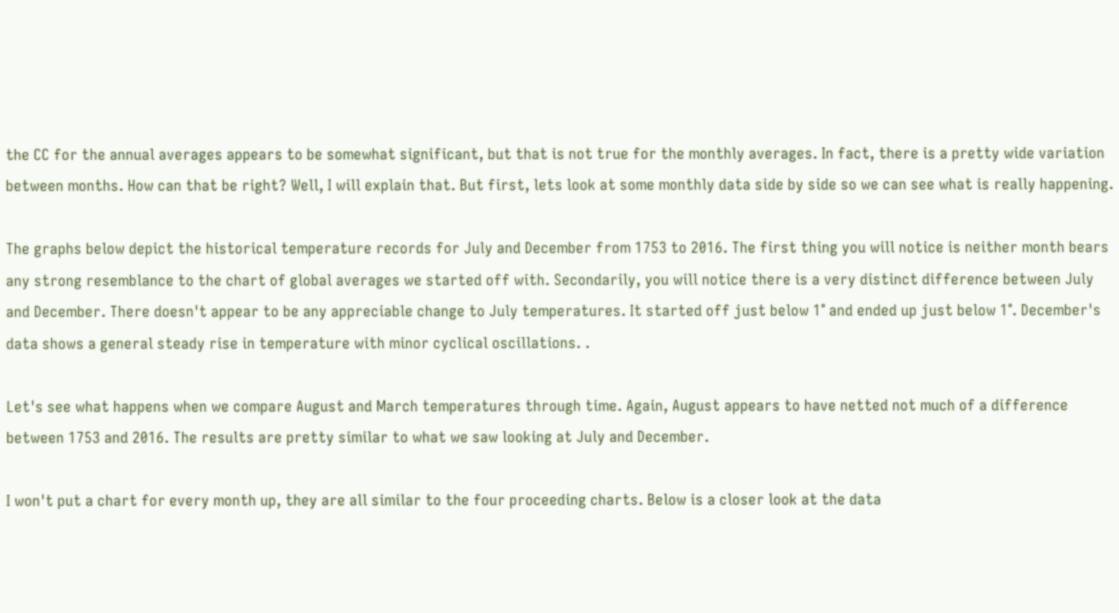the CC for the annual averages appears to be somewhat significant, but that is not true for the monthly averages. In fact, there is a pretty wide variation between months. How can that be right? Well, I will explain that. But first, lets look at some monthly data side by side so we can see what is really happening.

The graphs below depict the historical temperature records for July and December from 1753 to 2016. The first thing you will notice is neither month bears any strong resemblance to the chart of global averages we started off with. Secondarily, you will notice there is a very distinct difference between July and December. There doesn't appear to be any appreciable change to July temperatures. It started off just below 1° and ended up just below 1°. December's data shows a general steady rise in temperature with minor cyclical oscillations. .

Let's see what happens when we compare August and March temperatures through time. Again, August appears to have netted not much of a difference between 1753 and 2016. The results are pretty similar to what we saw looking at July and December.

I won't put a chart for every month up, they are all similar to the four proceeding charts. Below is a closer look at the data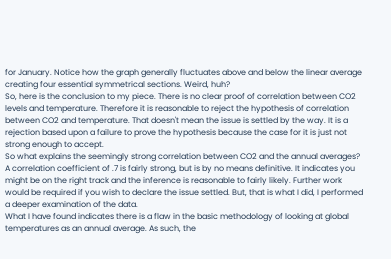for January. Notice how the graph generally fluctuates above and below the linear average creating four essential symmetrical sections. Weird, huh?
So, here is the conclusion to my piece. There is no clear proof of correlation between CO2 levels and temperature. Therefore it is reasonable to reject the hypothesis of correlation between CO2 and temperature. That doesn't mean the issue is settled by the way. It is a rejection based upon a failure to prove the hypothesis because the case for it is just not strong enough to accept.
So what explains the seemingly strong correlation between CO2 and the annual averages?
A correlation coefficient of .7 is fairly strong, but is by no means definitive. It indicates you might be on the right track and the inference is reasonable to fairly likely. Further work would be required if you wish to declare the issue settled. But, that is what I did, I performed a deeper examination of the data.
What I have found indicates there is a flaw in the basic methodology of looking at global temperatures as an annual average. As such, the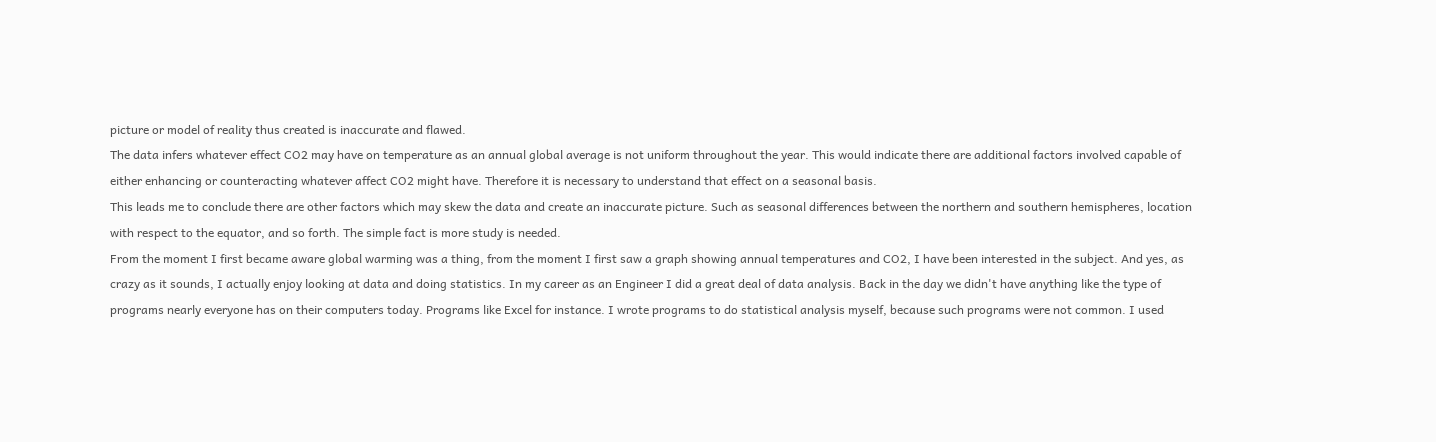picture or model of reality thus created is inaccurate and flawed.
The data infers whatever effect CO2 may have on temperature as an annual global average is not uniform throughout the year. This would indicate there are additional factors involved capable of either enhancing or counteracting whatever affect CO2 might have. Therefore it is necessary to understand that effect on a seasonal basis.
This leads me to conclude there are other factors which may skew the data and create an inaccurate picture. Such as seasonal differences between the northern and southern hemispheres, location with respect to the equator, and so forth. The simple fact is more study is needed.
From the moment I first became aware global warming was a thing, from the moment I first saw a graph showing annual temperatures and CO2, I have been interested in the subject. And yes, as crazy as it sounds, I actually enjoy looking at data and doing statistics. In my career as an Engineer I did a great deal of data analysis. Back in the day we didn't have anything like the type of programs nearly everyone has on their computers today. Programs like Excel for instance. I wrote programs to do statistical analysis myself, because such programs were not common. I used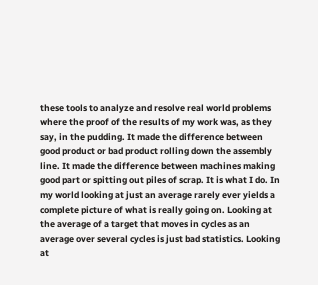these tools to analyze and resolve real world problems where the proof of the results of my work was, as they say, in the pudding. It made the difference between good product or bad product rolling down the assembly line. It made the difference between machines making good part or spitting out piles of scrap. It is what I do. In my world looking at just an average rarely ever yields a complete picture of what is really going on. Looking at the average of a target that moves in cycles as an average over several cycles is just bad statistics. Looking at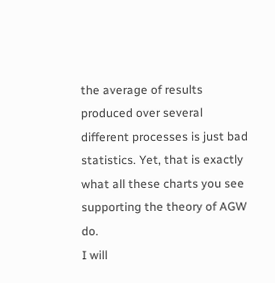the average of results produced over several different processes is just bad statistics. Yet, that is exactly what all these charts you see supporting the theory of AGW do.
I will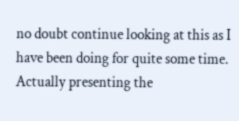no doubt continue looking at this as I have been doing for quite some time. Actually presenting the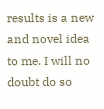results is a new and novel idea to me. I will no doubt do so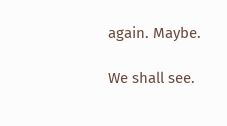again. Maybe.

We shall see.